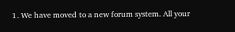1. We have moved to a new forum system. All your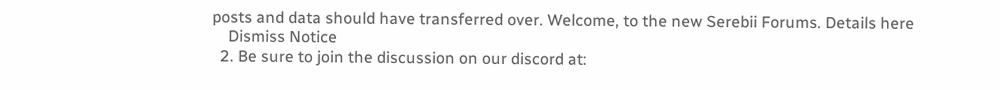posts and data should have transferred over. Welcome, to the new Serebii Forums. Details here
    Dismiss Notice
  2. Be sure to join the discussion on our discord at: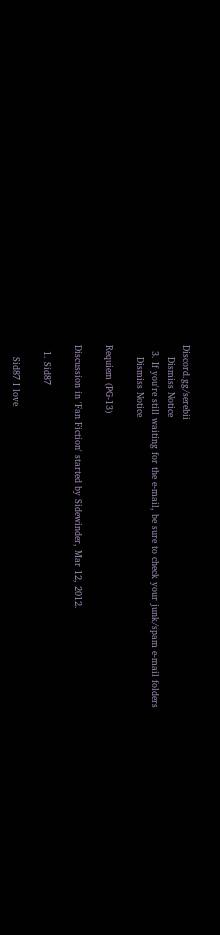Discord.gg/serebii
    Dismiss Notice
  3. If you're still waiting for the e-mail, be sure to check your junk/spam e-mail folders
    Dismiss Notice

Requiem (PG-13)

Discussion in 'Fan Fiction' started by Sidewinder, Mar 12, 2012.

  1. Sid87

    Sid87 I love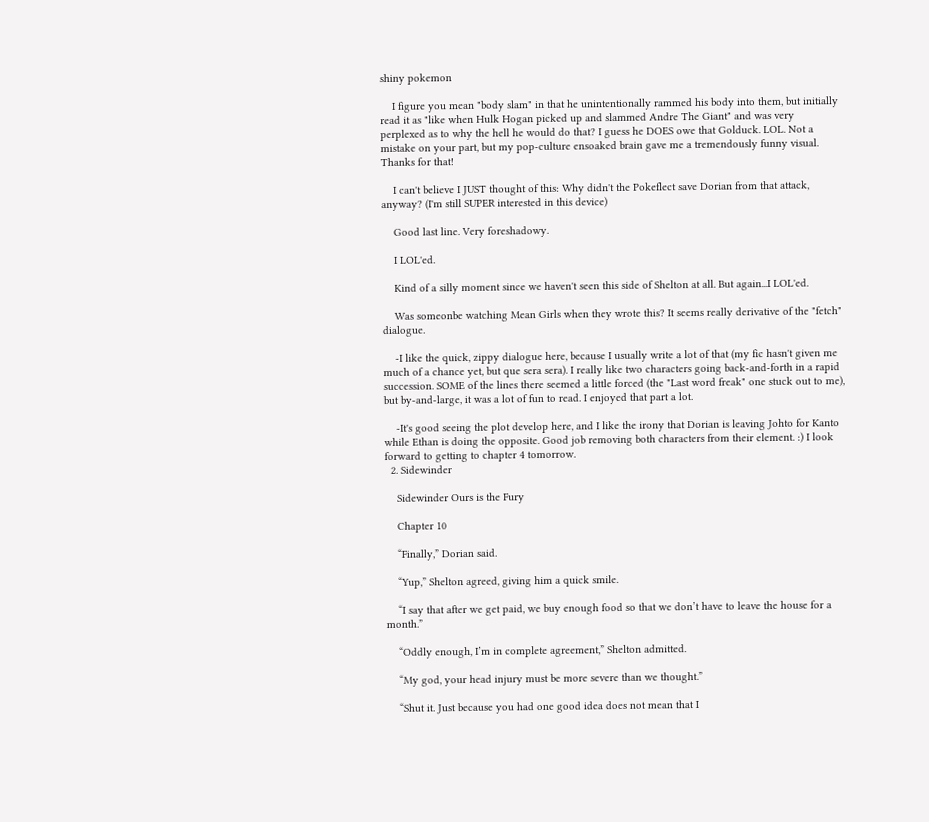shiny pokemon

    I figure you mean "body slam" in that he unintentionally rammed his body into them, but initially read it as "like when Hulk Hogan picked up and slammed Andre The Giant" and was very perplexed as to why the hell he would do that? I guess he DOES owe that Golduck. LOL. Not a mistake on your part, but my pop-culture ensoaked brain gave me a tremendously funny visual. Thanks for that!

    I can't believe I JUST thought of this: Why didn't the Pokeflect save Dorian from that attack, anyway? (I'm still SUPER interested in this device)

    Good last line. Very foreshadowy.

    I LOL'ed.

    Kind of a silly moment since we haven't seen this side of Shelton at all. But again...I LOL'ed.

    Was someonbe watching Mean Girls when they wrote this? It seems really derivative of the "fetch" dialogue.

    -I like the quick, zippy dialogue here, because I usually write a lot of that (my fic hasn't given me much of a chance yet, but que sera sera). I really like two characters going back-and-forth in a rapid succession. SOME of the lines there seemed a little forced (the "Last word freak" one stuck out to me), but by-and-large, it was a lot of fun to read. I enjoyed that part a lot.

    -It's good seeing the plot develop here, and I like the irony that Dorian is leaving Johto for Kanto while Ethan is doing the opposite. Good job removing both characters from their element. :) I look forward to getting to chapter 4 tomorrow.
  2. Sidewinder

    Sidewinder Ours is the Fury

    Chapter 10

    “Finally,” Dorian said.

    “Yup,” Shelton agreed, giving him a quick smile.

    “I say that after we get paid, we buy enough food so that we don’t have to leave the house for a month.”

    “Oddly enough, I’m in complete agreement,” Shelton admitted.

    “My god, your head injury must be more severe than we thought.”

    “Shut it. Just because you had one good idea does not mean that I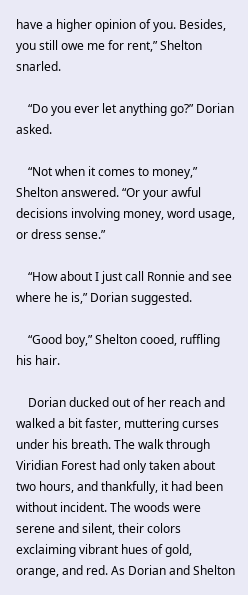have a higher opinion of you. Besides, you still owe me for rent,” Shelton snarled.

    “Do you ever let anything go?” Dorian asked.

    “Not when it comes to money,” Shelton answered. “Or your awful decisions involving money, word usage, or dress sense.”

    “How about I just call Ronnie and see where he is,” Dorian suggested.

    “Good boy,” Shelton cooed, ruffling his hair.

    Dorian ducked out of her reach and walked a bit faster, muttering curses under his breath. The walk through Viridian Forest had only taken about two hours, and thankfully, it had been without incident. The woods were serene and silent, their colors exclaiming vibrant hues of gold, orange, and red. As Dorian and Shelton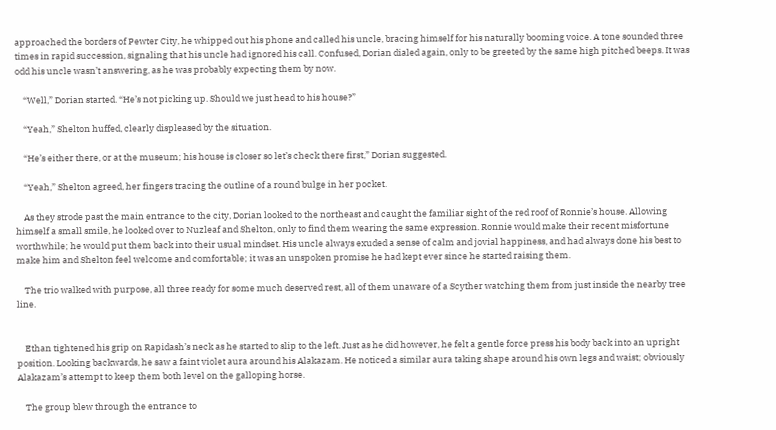approached the borders of Pewter City, he whipped out his phone and called his uncle, bracing himself for his naturally booming voice. A tone sounded three times in rapid succession, signaling that his uncle had ignored his call. Confused, Dorian dialed again, only to be greeted by the same high pitched beeps. It was odd his uncle wasn’t answering, as he was probably expecting them by now.

    “Well,” Dorian started. “He’s not picking up. Should we just head to his house?”

    “Yeah,” Shelton huffed, clearly displeased by the situation.

    “He’s either there, or at the museum; his house is closer so let’s check there first,” Dorian suggested.

    “Yeah,” Shelton agreed, her fingers tracing the outline of a round bulge in her pocket.

    As they strode past the main entrance to the city, Dorian looked to the northeast and caught the familiar sight of the red roof of Ronnie’s house. Allowing himself a small smile, he looked over to Nuzleaf and Shelton, only to find them wearing the same expression. Ronnie would make their recent misfortune worthwhile; he would put them back into their usual mindset. His uncle always exuded a sense of calm and jovial happiness, and had always done his best to make him and Shelton feel welcome and comfortable; it was an unspoken promise he had kept ever since he started raising them.

    The trio walked with purpose, all three ready for some much deserved rest, all of them unaware of a Scyther watching them from just inside the nearby tree line.


    Ethan tightened his grip on Rapidash’s neck as he started to slip to the left. Just as he did however, he felt a gentle force press his body back into an upright position. Looking backwards, he saw a faint violet aura around his Alakazam. He noticed a similar aura taking shape around his own legs and waist; obviously Alakazam’s attempt to keep them both level on the galloping horse.

    The group blew through the entrance to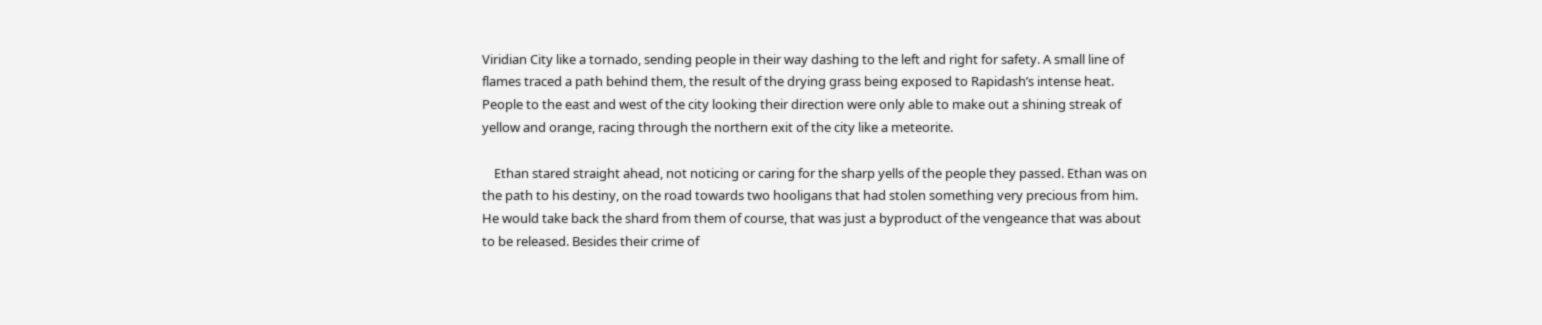Viridian City like a tornado, sending people in their way dashing to the left and right for safety. A small line of flames traced a path behind them, the result of the drying grass being exposed to Rapidash’s intense heat. People to the east and west of the city looking their direction were only able to make out a shining streak of yellow and orange, racing through the northern exit of the city like a meteorite.

    Ethan stared straight ahead, not noticing or caring for the sharp yells of the people they passed. Ethan was on the path to his destiny, on the road towards two hooligans that had stolen something very precious from him. He would take back the shard from them of course, that was just a byproduct of the vengeance that was about to be released. Besides their crime of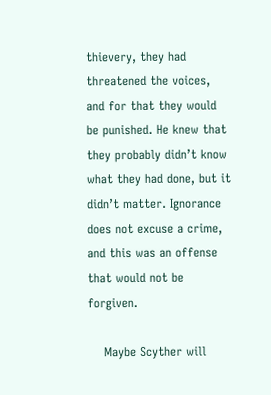thievery, they had threatened the voices, and for that they would be punished. He knew that they probably didn’t know what they had done, but it didn’t matter. Ignorance does not excuse a crime, and this was an offense that would not be forgiven.

    Maybe Scyther will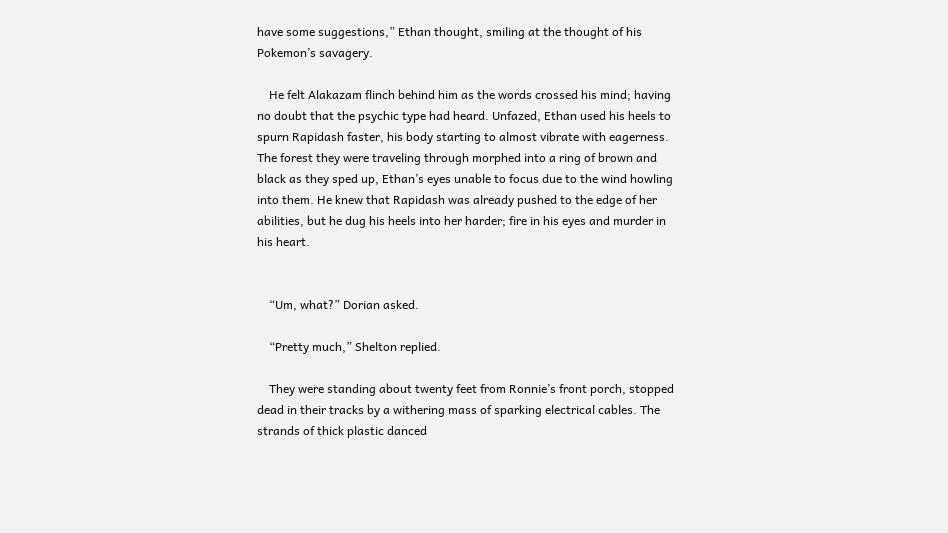have some suggestions,” Ethan thought, smiling at the thought of his Pokemon’s savagery.

    He felt Alakazam flinch behind him as the words crossed his mind; having no doubt that the psychic type had heard. Unfazed, Ethan used his heels to spurn Rapidash faster, his body starting to almost vibrate with eagerness. The forest they were traveling through morphed into a ring of brown and black as they sped up, Ethan’s eyes unable to focus due to the wind howling into them. He knew that Rapidash was already pushed to the edge of her abilities, but he dug his heels into her harder; fire in his eyes and murder in his heart.


    “Um, what?” Dorian asked.

    “Pretty much,” Shelton replied.

    They were standing about twenty feet from Ronnie’s front porch, stopped dead in their tracks by a withering mass of sparking electrical cables. The strands of thick plastic danced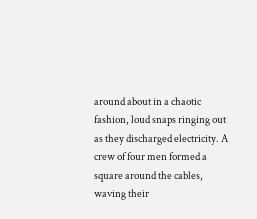around about in a chaotic fashion, loud snaps ringing out as they discharged electricity. A crew of four men formed a square around the cables, waving their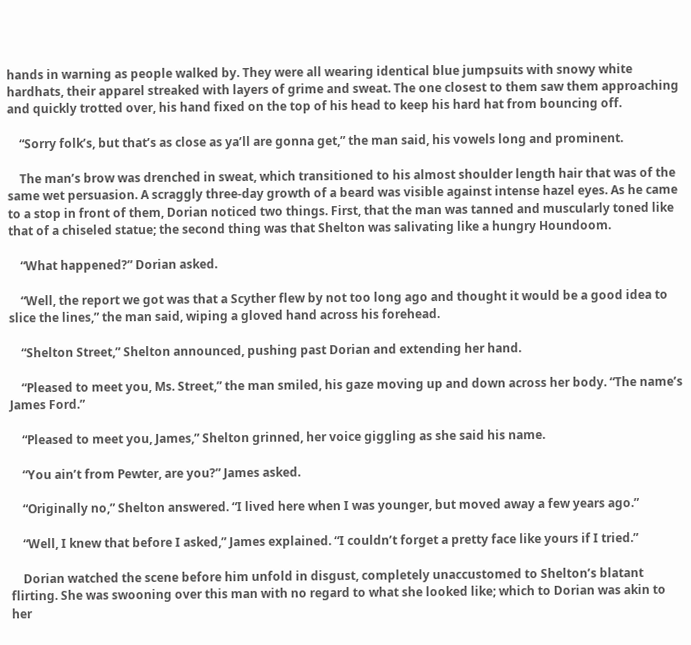hands in warning as people walked by. They were all wearing identical blue jumpsuits with snowy white hardhats, their apparel streaked with layers of grime and sweat. The one closest to them saw them approaching and quickly trotted over, his hand fixed on the top of his head to keep his hard hat from bouncing off.

    “Sorry folk’s, but that’s as close as ya’ll are gonna get,” the man said, his vowels long and prominent.

    The man’s brow was drenched in sweat, which transitioned to his almost shoulder length hair that was of the same wet persuasion. A scraggly three-day growth of a beard was visible against intense hazel eyes. As he came to a stop in front of them, Dorian noticed two things. First, that the man was tanned and muscularly toned like that of a chiseled statue; the second thing was that Shelton was salivating like a hungry Houndoom.

    “What happened?” Dorian asked.

    “Well, the report we got was that a Scyther flew by not too long ago and thought it would be a good idea to slice the lines,” the man said, wiping a gloved hand across his forehead.

    “Shelton Street,” Shelton announced, pushing past Dorian and extending her hand.

    “Pleased to meet you, Ms. Street,” the man smiled, his gaze moving up and down across her body. “The name’s James Ford.”

    “Pleased to meet you, James,” Shelton grinned, her voice giggling as she said his name.

    “You ain’t from Pewter, are you?” James asked.

    “Originally no,” Shelton answered. “I lived here when I was younger, but moved away a few years ago.”

    “Well, I knew that before I asked,” James explained. “I couldn’t forget a pretty face like yours if I tried.”

    Dorian watched the scene before him unfold in disgust, completely unaccustomed to Shelton’s blatant flirting. She was swooning over this man with no regard to what she looked like; which to Dorian was akin to her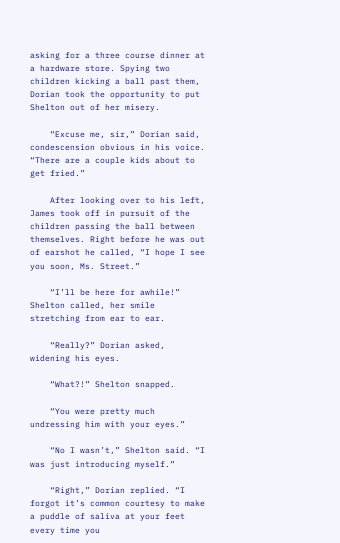asking for a three course dinner at a hardware store. Spying two children kicking a ball past them, Dorian took the opportunity to put Shelton out of her misery.

    “Excuse me, sir,” Dorian said, condescension obvious in his voice. “There are a couple kids about to get fried.”

    After looking over to his left, James took off in pursuit of the children passing the ball between themselves. Right before he was out of earshot he called, “I hope I see you soon, Ms. Street.”

    “I’ll be here for awhile!” Shelton called, her smile stretching from ear to ear.

    “Really?” Dorian asked, widening his eyes.

    “What?!” Shelton snapped.

    “You were pretty much undressing him with your eyes.”

    “No I wasn’t,” Shelton said. “I was just introducing myself.”

    “Right,” Dorian replied. “I forgot it’s common courtesy to make a puddle of saliva at your feet every time you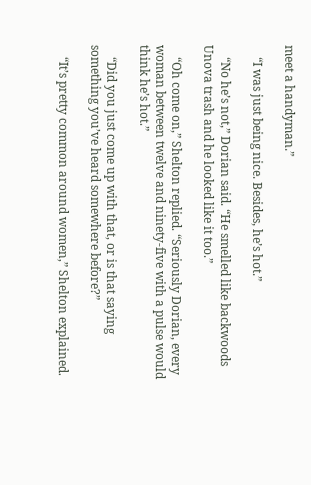meet a handyman.”

    “I was just being nice. Besides, he’s hot.”

    “No he’s not,” Dorian said. “He smelled like backwoods Unova trash and he looked like it too.”

    “Oh come on,” Shelton replied. “Seriously Dorian, every woman between twelve and ninety-five with a pulse would think he’s hot.”

    “Did you just come up with that, or is that saying something you’ve heard somewhere before?”

    “It’s pretty common around women,” Shelton explained.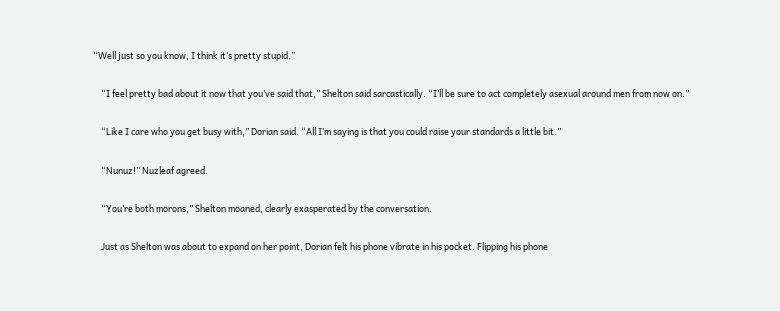“Well just so you know, I think it’s pretty stupid.”

    “I feel pretty bad about it now that you’ve said that,” Shelton said sarcastically. “I’ll be sure to act completely asexual around men from now on.”

    “Like I care who you get busy with,” Dorian said. “All I’m saying is that you could raise your standards a little bit.”

    “Nunuz!” Nuzleaf agreed.

    “You’re both morons,” Shelton moaned, clearly exasperated by the conversation.

    Just as Shelton was about to expand on her point, Dorian felt his phone vibrate in his pocket. Flipping his phone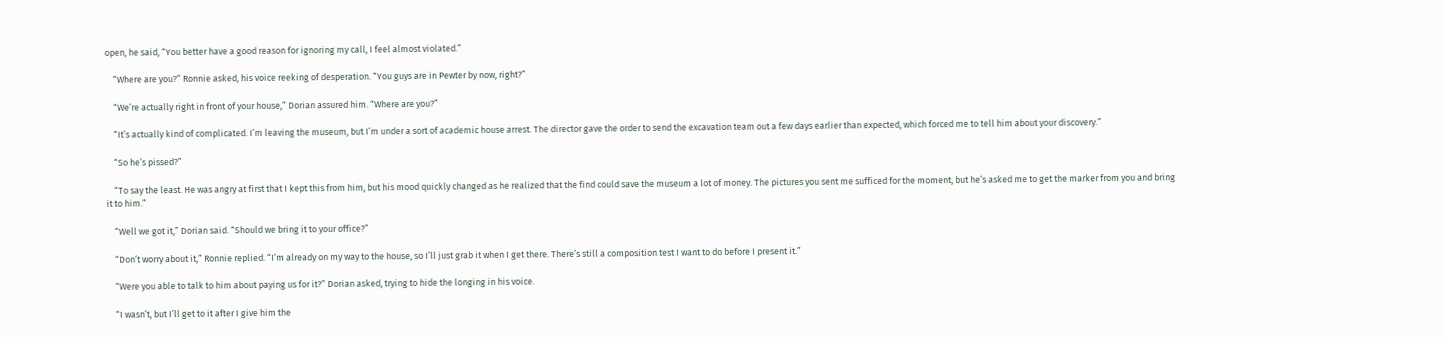open, he said, “You better have a good reason for ignoring my call, I feel almost violated.”

    “Where are you?” Ronnie asked, his voice reeking of desperation. “You guys are in Pewter by now, right?”

    “We’re actually right in front of your house,” Dorian assured him. “Where are you?”

    “It’s actually kind of complicated. I’m leaving the museum, but I’m under a sort of academic house arrest. The director gave the order to send the excavation team out a few days earlier than expected, which forced me to tell him about your discovery.”

    “So he’s pissed?”

    “To say the least. He was angry at first that I kept this from him, but his mood quickly changed as he realized that the find could save the museum a lot of money. The pictures you sent me sufficed for the moment, but he’s asked me to get the marker from you and bring it to him.”

    “Well we got it,” Dorian said. “Should we bring it to your office?”

    “Don’t worry about it,” Ronnie replied. “I’m already on my way to the house, so I’ll just grab it when I get there. There’s still a composition test I want to do before I present it.”

    “Were you able to talk to him about paying us for it?” Dorian asked, trying to hide the longing in his voice.

    “I wasn’t, but I’ll get to it after I give him the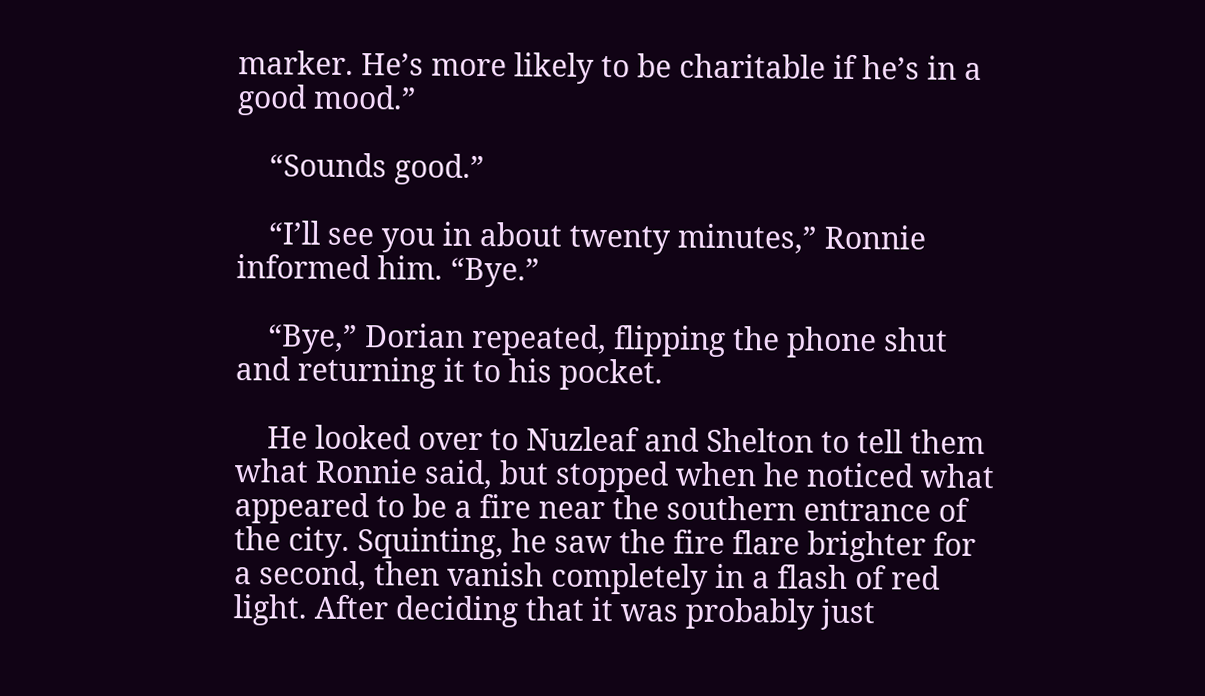marker. He’s more likely to be charitable if he’s in a good mood.”

    “Sounds good.”

    “I’ll see you in about twenty minutes,” Ronnie informed him. “Bye.”

    “Bye,” Dorian repeated, flipping the phone shut and returning it to his pocket.

    He looked over to Nuzleaf and Shelton to tell them what Ronnie said, but stopped when he noticed what appeared to be a fire near the southern entrance of the city. Squinting, he saw the fire flare brighter for a second, then vanish completely in a flash of red light. After deciding that it was probably just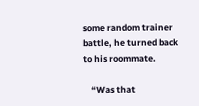some random trainer battle, he turned back to his roommate.

    “Was that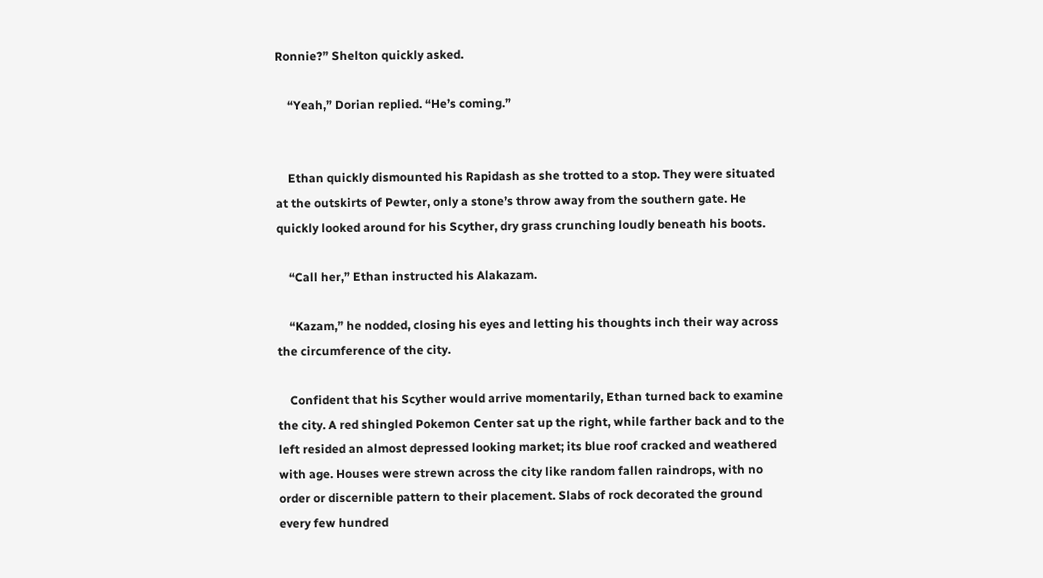Ronnie?” Shelton quickly asked.

    “Yeah,” Dorian replied. “He’s coming.”


    Ethan quickly dismounted his Rapidash as she trotted to a stop. They were situated at the outskirts of Pewter, only a stone’s throw away from the southern gate. He quickly looked around for his Scyther, dry grass crunching loudly beneath his boots.

    “Call her,” Ethan instructed his Alakazam.

    “Kazam,” he nodded, closing his eyes and letting his thoughts inch their way across the circumference of the city.

    Confident that his Scyther would arrive momentarily, Ethan turned back to examine the city. A red shingled Pokemon Center sat up the right, while farther back and to the left resided an almost depressed looking market; its blue roof cracked and weathered with age. Houses were strewn across the city like random fallen raindrops, with no order or discernible pattern to their placement. Slabs of rock decorated the ground every few hundred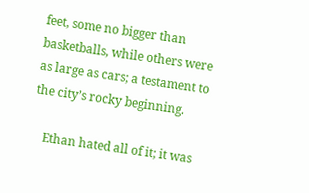feet, some no bigger than basketballs, while others were as large as cars; a testament to the city’s rocky beginning.

    Ethan hated all of it; it was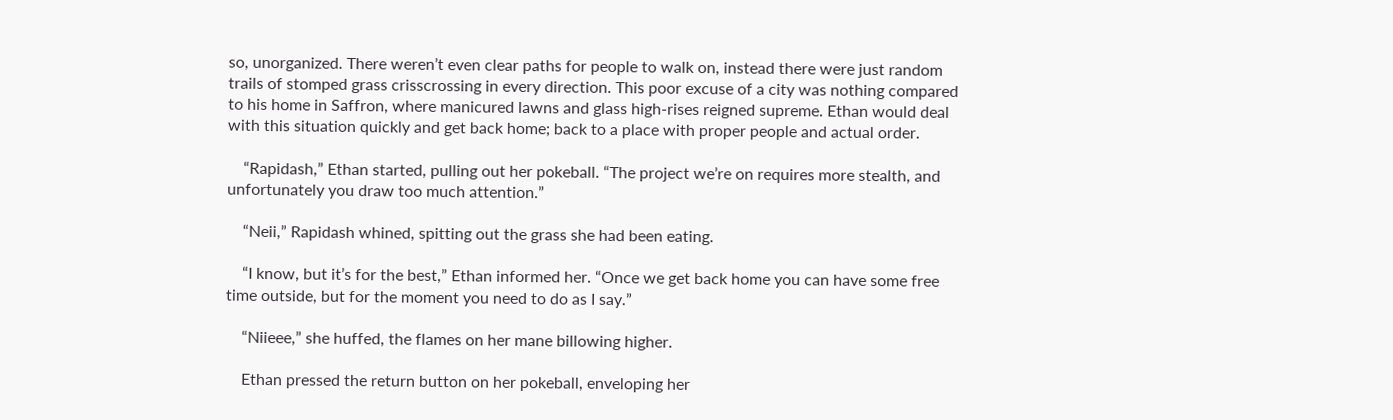so, unorganized. There weren’t even clear paths for people to walk on, instead there were just random trails of stomped grass crisscrossing in every direction. This poor excuse of a city was nothing compared to his home in Saffron, where manicured lawns and glass high-rises reigned supreme. Ethan would deal with this situation quickly and get back home; back to a place with proper people and actual order.

    “Rapidash,” Ethan started, pulling out her pokeball. “The project we’re on requires more stealth, and unfortunately you draw too much attention.”

    “Neii,” Rapidash whined, spitting out the grass she had been eating.

    “I know, but it’s for the best,” Ethan informed her. “Once we get back home you can have some free time outside, but for the moment you need to do as I say.”

    “Niieee,” she huffed, the flames on her mane billowing higher.

    Ethan pressed the return button on her pokeball, enveloping her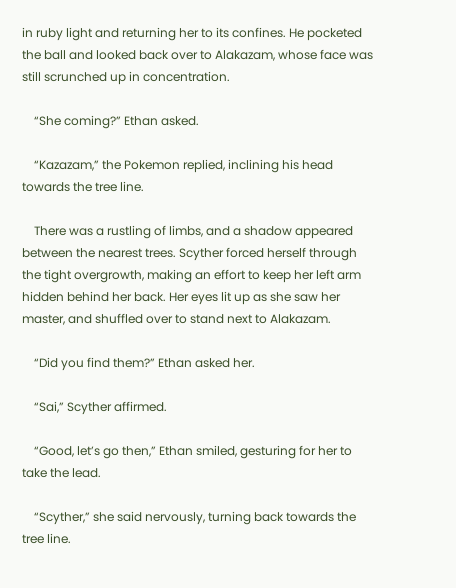in ruby light and returning her to its confines. He pocketed the ball and looked back over to Alakazam, whose face was still scrunched up in concentration.

    “She coming?” Ethan asked.

    “Kazazam,” the Pokemon replied, inclining his head towards the tree line.

    There was a rustling of limbs, and a shadow appeared between the nearest trees. Scyther forced herself through the tight overgrowth, making an effort to keep her left arm hidden behind her back. Her eyes lit up as she saw her master, and shuffled over to stand next to Alakazam.

    “Did you find them?” Ethan asked her.

    “Sai,” Scyther affirmed.

    “Good, let’s go then,” Ethan smiled, gesturing for her to take the lead.

    “Scyther,” she said nervously, turning back towards the tree line.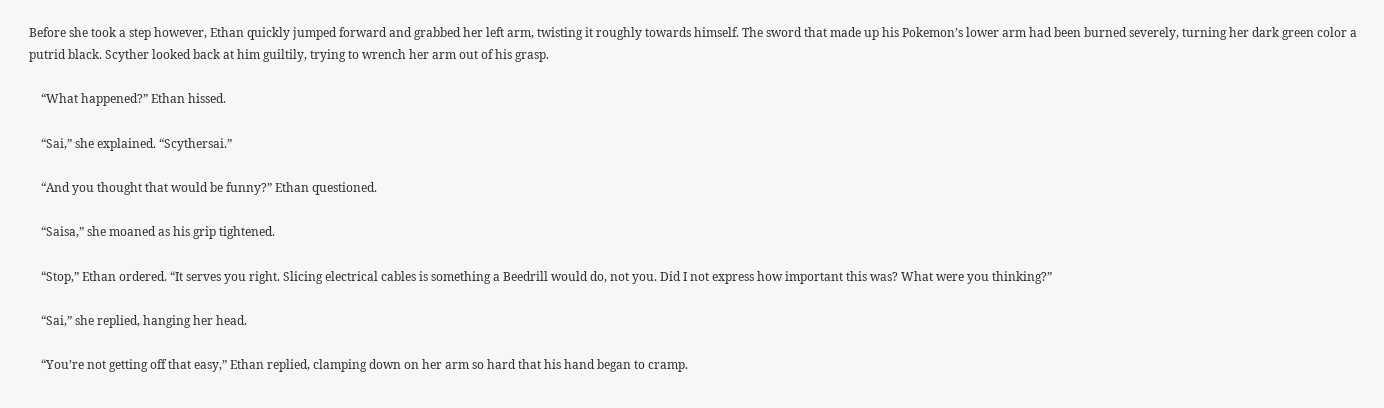Before she took a step however, Ethan quickly jumped forward and grabbed her left arm, twisting it roughly towards himself. The sword that made up his Pokemon’s lower arm had been burned severely, turning her dark green color a putrid black. Scyther looked back at him guiltily, trying to wrench her arm out of his grasp.

    “What happened?” Ethan hissed.

    “Sai,” she explained. “Scythersai.”

    “And you thought that would be funny?” Ethan questioned.

    “Saisa,” she moaned as his grip tightened.

    “Stop,” Ethan ordered. “It serves you right. Slicing electrical cables is something a Beedrill would do, not you. Did I not express how important this was? What were you thinking?”

    “Sai,” she replied, hanging her head.

    “You’re not getting off that easy,” Ethan replied, clamping down on her arm so hard that his hand began to cramp.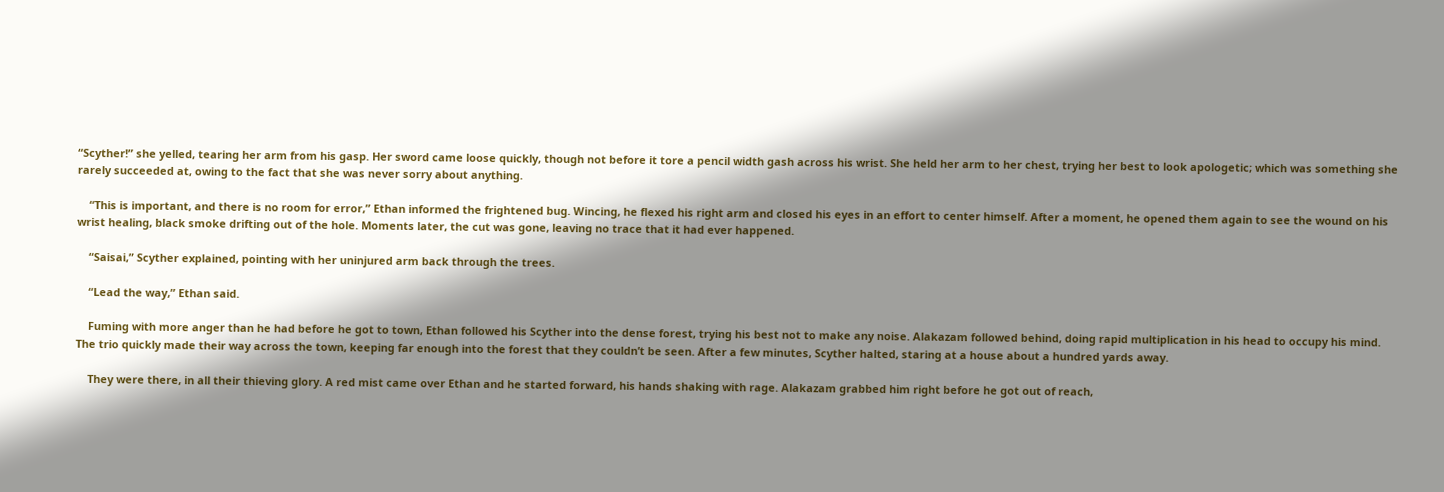“Scyther!” she yelled, tearing her arm from his gasp. Her sword came loose quickly, though not before it tore a pencil width gash across his wrist. She held her arm to her chest, trying her best to look apologetic; which was something she rarely succeeded at, owing to the fact that she was never sorry about anything.

    “This is important, and there is no room for error,” Ethan informed the frightened bug. Wincing, he flexed his right arm and closed his eyes in an effort to center himself. After a moment, he opened them again to see the wound on his wrist healing, black smoke drifting out of the hole. Moments later, the cut was gone, leaving no trace that it had ever happened.

    “Saisai,” Scyther explained, pointing with her uninjured arm back through the trees.

    “Lead the way,” Ethan said.

    Fuming with more anger than he had before he got to town, Ethan followed his Scyther into the dense forest, trying his best not to make any noise. Alakazam followed behind, doing rapid multiplication in his head to occupy his mind. The trio quickly made their way across the town, keeping far enough into the forest that they couldn’t be seen. After a few minutes, Scyther halted, staring at a house about a hundred yards away.

    They were there, in all their thieving glory. A red mist came over Ethan and he started forward, his hands shaking with rage. Alakazam grabbed him right before he got out of reach,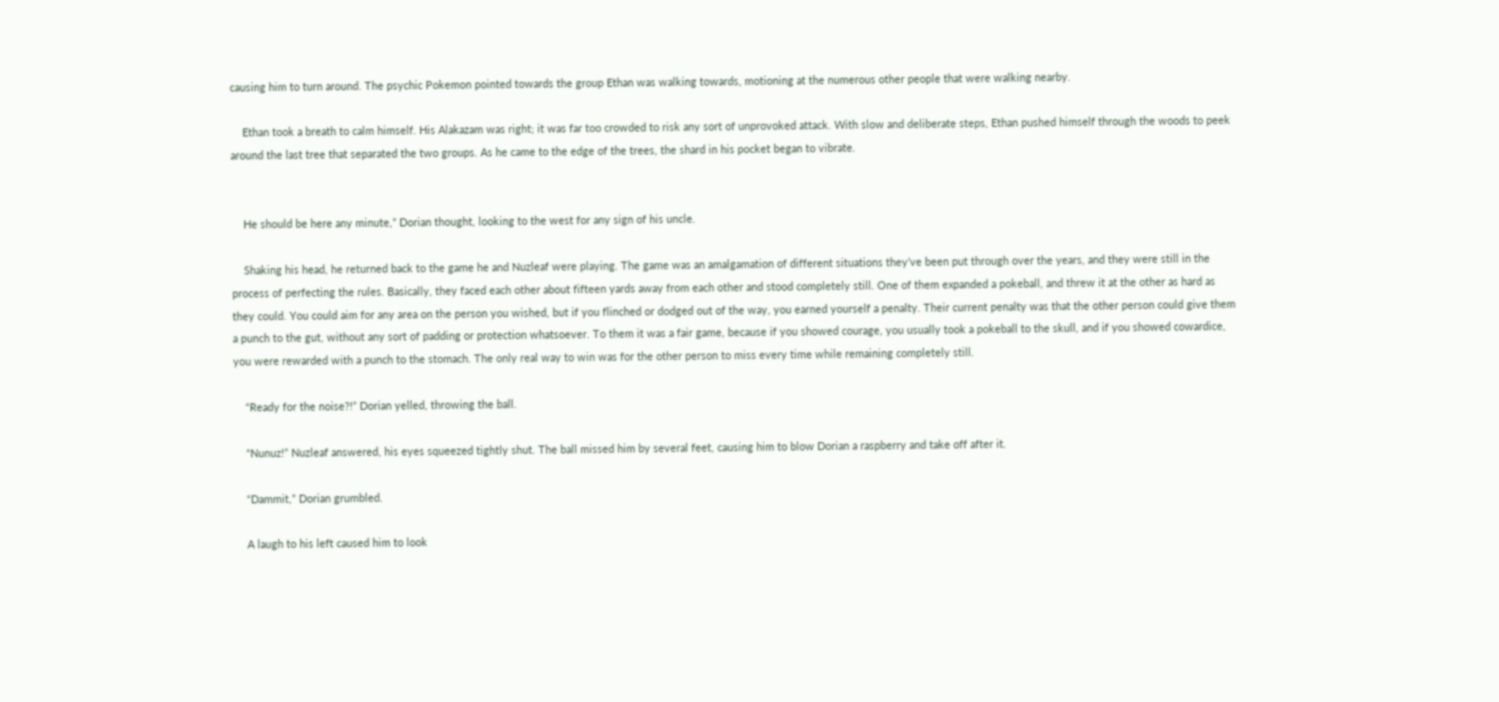causing him to turn around. The psychic Pokemon pointed towards the group Ethan was walking towards, motioning at the numerous other people that were walking nearby.

    Ethan took a breath to calm himself. His Alakazam was right; it was far too crowded to risk any sort of unprovoked attack. With slow and deliberate steps, Ethan pushed himself through the woods to peek around the last tree that separated the two groups. As he came to the edge of the trees, the shard in his pocket began to vibrate.


    He should be here any minute,” Dorian thought, looking to the west for any sign of his uncle.

    Shaking his head, he returned back to the game he and Nuzleaf were playing. The game was an amalgamation of different situations they’ve been put through over the years, and they were still in the process of perfecting the rules. Basically, they faced each other about fifteen yards away from each other and stood completely still. One of them expanded a pokeball, and threw it at the other as hard as they could. You could aim for any area on the person you wished, but if you flinched or dodged out of the way, you earned yourself a penalty. Their current penalty was that the other person could give them a punch to the gut, without any sort of padding or protection whatsoever. To them it was a fair game, because if you showed courage, you usually took a pokeball to the skull, and if you showed cowardice, you were rewarded with a punch to the stomach. The only real way to win was for the other person to miss every time while remaining completely still.

    “Ready for the noise?!” Dorian yelled, throwing the ball.

    “Nunuz!” Nuzleaf answered, his eyes squeezed tightly shut. The ball missed him by several feet, causing him to blow Dorian a raspberry and take off after it.

    “Dammit,” Dorian grumbled.

    A laugh to his left caused him to look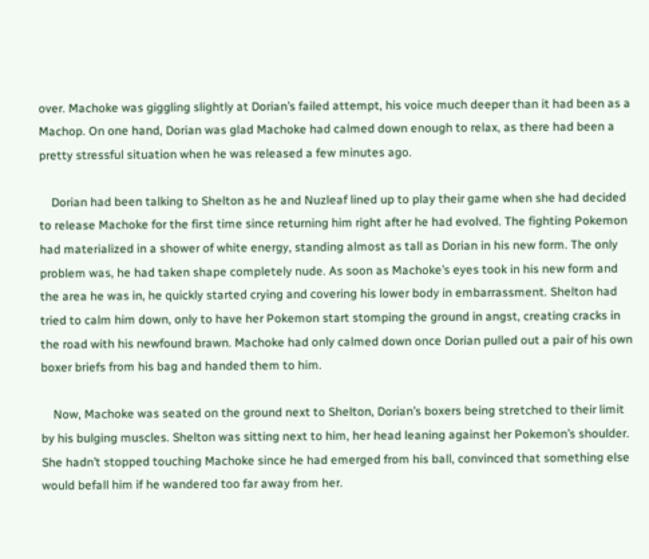over. Machoke was giggling slightly at Dorian’s failed attempt, his voice much deeper than it had been as a Machop. On one hand, Dorian was glad Machoke had calmed down enough to relax, as there had been a pretty stressful situation when he was released a few minutes ago.

    Dorian had been talking to Shelton as he and Nuzleaf lined up to play their game when she had decided to release Machoke for the first time since returning him right after he had evolved. The fighting Pokemon had materialized in a shower of white energy, standing almost as tall as Dorian in his new form. The only problem was, he had taken shape completely nude. As soon as Machoke’s eyes took in his new form and the area he was in, he quickly started crying and covering his lower body in embarrassment. Shelton had tried to calm him down, only to have her Pokemon start stomping the ground in angst, creating cracks in the road with his newfound brawn. Machoke had only calmed down once Dorian pulled out a pair of his own boxer briefs from his bag and handed them to him.

    Now, Machoke was seated on the ground next to Shelton, Dorian’s boxers being stretched to their limit by his bulging muscles. Shelton was sitting next to him, her head leaning against her Pokemon’s shoulder. She hadn’t stopped touching Machoke since he had emerged from his ball, convinced that something else would befall him if he wandered too far away from her.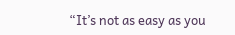“It’s not as easy as you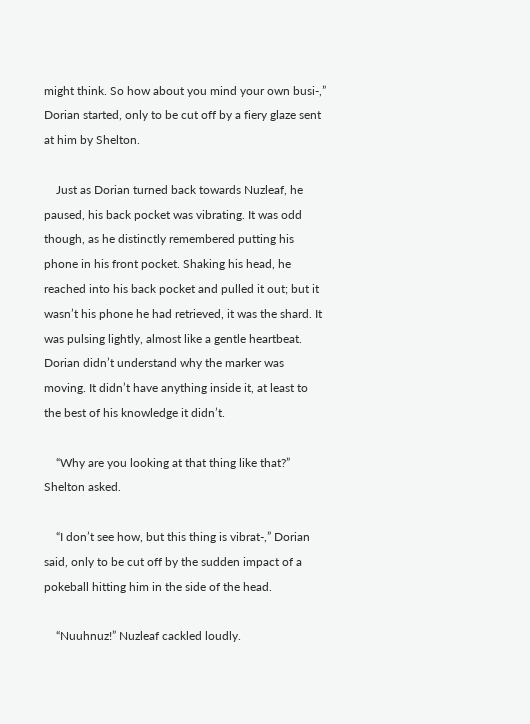might think. So how about you mind your own busi-,” Dorian started, only to be cut off by a fiery glaze sent at him by Shelton.

    Just as Dorian turned back towards Nuzleaf, he paused, his back pocket was vibrating. It was odd though, as he distinctly remembered putting his phone in his front pocket. Shaking his head, he reached into his back pocket and pulled it out; but it wasn’t his phone he had retrieved, it was the shard. It was pulsing lightly, almost like a gentle heartbeat. Dorian didn’t understand why the marker was moving. It didn’t have anything inside it, at least to the best of his knowledge it didn’t.

    “Why are you looking at that thing like that?” Shelton asked.

    “I don’t see how, but this thing is vibrat-,” Dorian said, only to be cut off by the sudden impact of a pokeball hitting him in the side of the head.

    “Nuuhnuz!” Nuzleaf cackled loudly.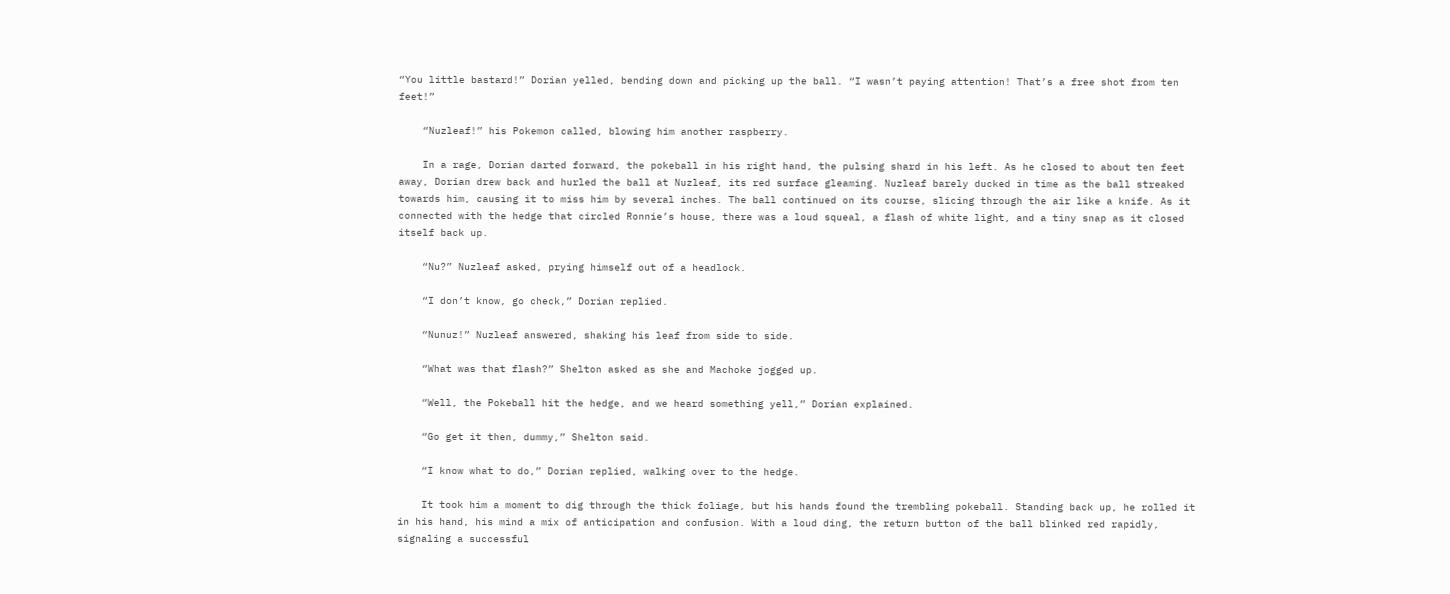“You little bastard!” Dorian yelled, bending down and picking up the ball. “I wasn’t paying attention! That’s a free shot from ten feet!”

    “Nuzleaf!” his Pokemon called, blowing him another raspberry.

    In a rage, Dorian darted forward, the pokeball in his right hand, the pulsing shard in his left. As he closed to about ten feet away, Dorian drew back and hurled the ball at Nuzleaf, its red surface gleaming. Nuzleaf barely ducked in time as the ball streaked towards him, causing it to miss him by several inches. The ball continued on its course, slicing through the air like a knife. As it connected with the hedge that circled Ronnie’s house, there was a loud squeal, a flash of white light, and a tiny snap as it closed itself back up.

    “Nu?” Nuzleaf asked, prying himself out of a headlock.

    “I don’t know, go check,” Dorian replied.

    “Nunuz!” Nuzleaf answered, shaking his leaf from side to side.

    “What was that flash?” Shelton asked as she and Machoke jogged up.

    “Well, the Pokeball hit the hedge, and we heard something yell,” Dorian explained.

    “Go get it then, dummy,” Shelton said.

    “I know what to do,” Dorian replied, walking over to the hedge.

    It took him a moment to dig through the thick foliage, but his hands found the trembling pokeball. Standing back up, he rolled it in his hand, his mind a mix of anticipation and confusion. With a loud ding, the return button of the ball blinked red rapidly, signaling a successful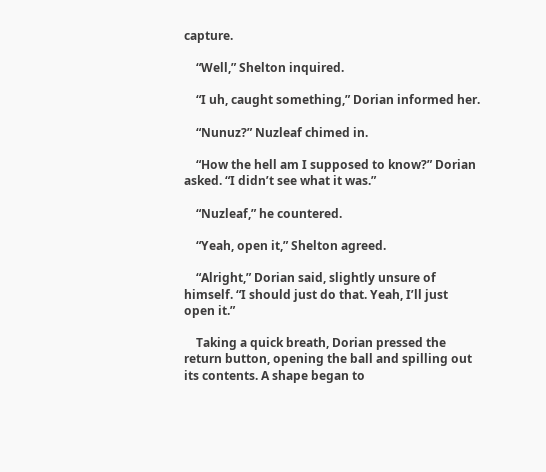capture.

    “Well,” Shelton inquired.

    “I uh, caught something,” Dorian informed her.

    “Nunuz?” Nuzleaf chimed in.

    “How the hell am I supposed to know?” Dorian asked. “I didn’t see what it was.”

    “Nuzleaf,” he countered.

    “Yeah, open it,” Shelton agreed.

    “Alright,” Dorian said, slightly unsure of himself. “I should just do that. Yeah, I’ll just open it.”

    Taking a quick breath, Dorian pressed the return button, opening the ball and spilling out its contents. A shape began to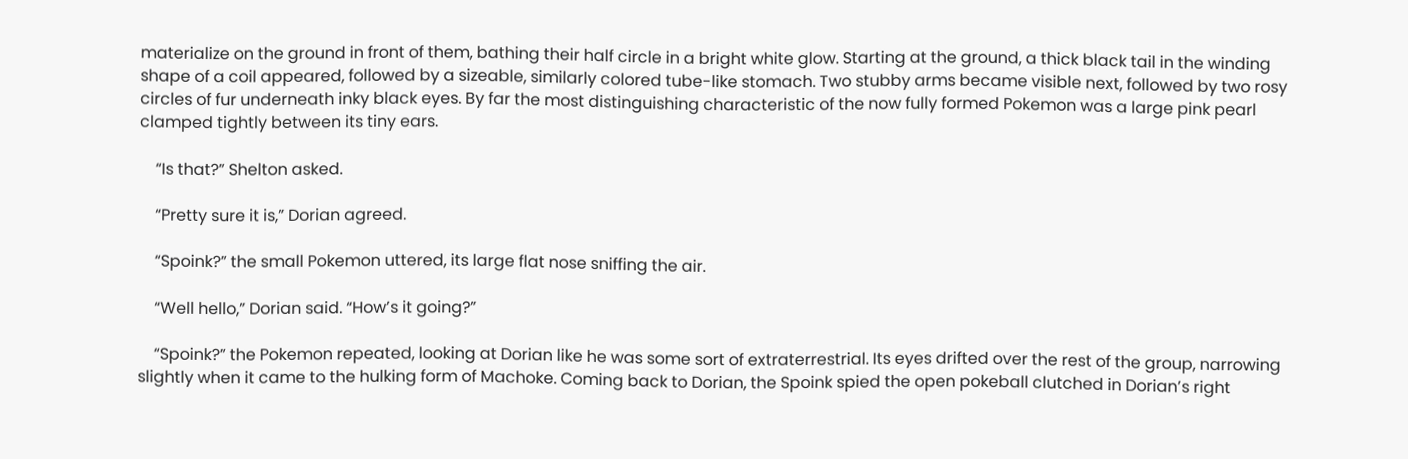materialize on the ground in front of them, bathing their half circle in a bright white glow. Starting at the ground, a thick black tail in the winding shape of a coil appeared, followed by a sizeable, similarly colored tube-like stomach. Two stubby arms became visible next, followed by two rosy circles of fur underneath inky black eyes. By far the most distinguishing characteristic of the now fully formed Pokemon was a large pink pearl clamped tightly between its tiny ears.

    “Is that?” Shelton asked.

    “Pretty sure it is,” Dorian agreed.

    “Spoink?” the small Pokemon uttered, its large flat nose sniffing the air.

    “Well hello,” Dorian said. “How’s it going?”

    “Spoink?” the Pokemon repeated, looking at Dorian like he was some sort of extraterrestrial. Its eyes drifted over the rest of the group, narrowing slightly when it came to the hulking form of Machoke. Coming back to Dorian, the Spoink spied the open pokeball clutched in Dorian’s right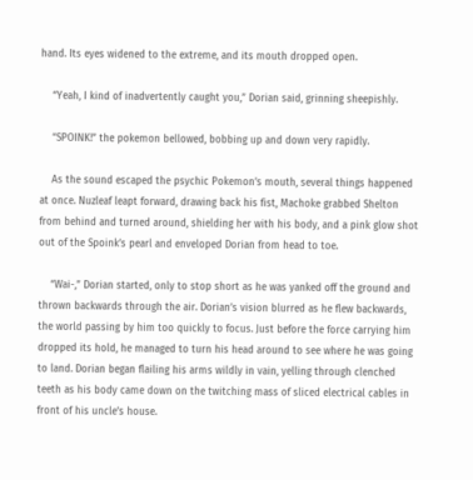hand. Its eyes widened to the extreme, and its mouth dropped open.

    “Yeah, I kind of inadvertently caught you,” Dorian said, grinning sheepishly.

    “SPOINK!” the pokemon bellowed, bobbing up and down very rapidly.

    As the sound escaped the psychic Pokemon’s mouth, several things happened at once. Nuzleaf leapt forward, drawing back his fist, Machoke grabbed Shelton from behind and turned around, shielding her with his body, and a pink glow shot out of the Spoink’s pearl and enveloped Dorian from head to toe.

    “Wai-,” Dorian started, only to stop short as he was yanked off the ground and thrown backwards through the air. Dorian’s vision blurred as he flew backwards, the world passing by him too quickly to focus. Just before the force carrying him dropped its hold, he managed to turn his head around to see where he was going to land. Dorian began flailing his arms wildly in vain, yelling through clenched teeth as his body came down on the twitching mass of sliced electrical cables in front of his uncle’s house.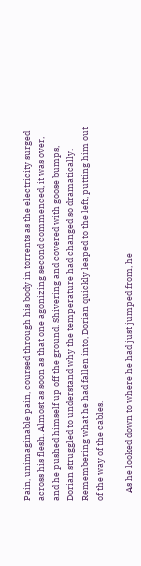Pain, unimaginable pain, coursed through his body in torrents as the electricity surged across his flesh. Almost as soon as that one agonizing second commenced, it was over, and he pushed himself up off the ground. Shivering and covered with goose bumps, Dorian struggled to understand why the temperature had changed so dramatically. Remembering what he had fallen into, Dorian quickly leaped to the left, putting him out of the way of the cables.

    As he looked down to where he had just jumped from, he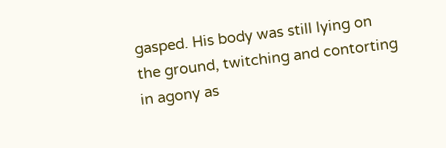gasped. His body was still lying on the ground, twitching and contorting in agony as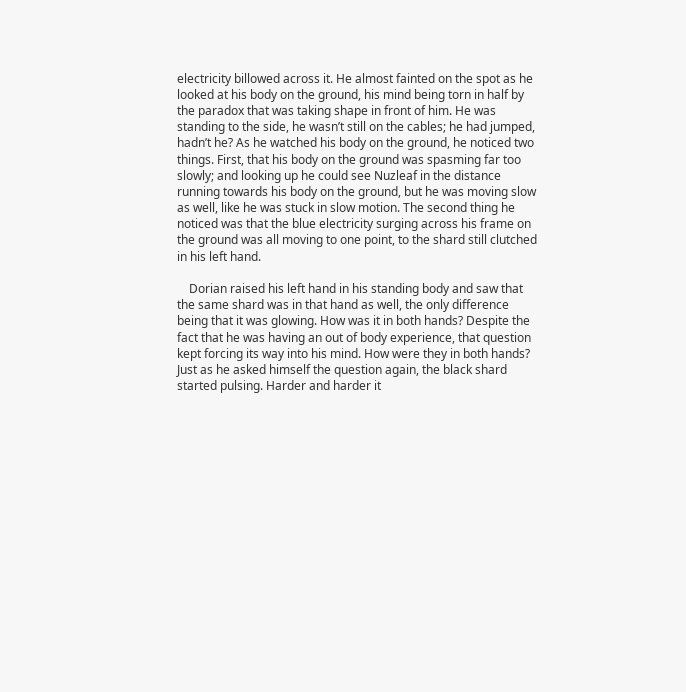electricity billowed across it. He almost fainted on the spot as he looked at his body on the ground, his mind being torn in half by the paradox that was taking shape in front of him. He was standing to the side, he wasn’t still on the cables; he had jumped, hadn’t he? As he watched his body on the ground, he noticed two things. First, that his body on the ground was spasming far too slowly; and looking up he could see Nuzleaf in the distance running towards his body on the ground, but he was moving slow as well, like he was stuck in slow motion. The second thing he noticed was that the blue electricity surging across his frame on the ground was all moving to one point, to the shard still clutched in his left hand.

    Dorian raised his left hand in his standing body and saw that the same shard was in that hand as well, the only difference being that it was glowing. How was it in both hands? Despite the fact that he was having an out of body experience, that question kept forcing its way into his mind. How were they in both hands? Just as he asked himself the question again, the black shard started pulsing. Harder and harder it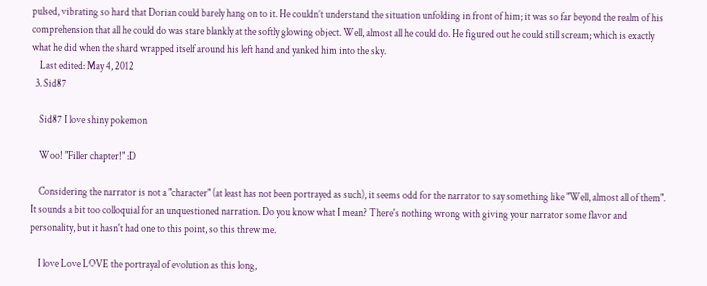pulsed, vibrating so hard that Dorian could barely hang on to it. He couldn’t understand the situation unfolding in front of him; it was so far beyond the realm of his comprehension that all he could do was stare blankly at the softly glowing object. Well, almost all he could do. He figured out he could still scream; which is exactly what he did when the shard wrapped itself around his left hand and yanked him into the sky.
    Last edited: May 4, 2012
  3. Sid87

    Sid87 I love shiny pokemon

    Woo! "Filler chapter!" :D

    Considering the narrator is not a "character" (at least has not been portrayed as such), it seems odd for the narrator to say something like "Well, almost all of them". It sounds a bit too colloquial for an unquestioned narration. Do you know what I mean? There's nothing wrong with giving your narrator some flavor and personality, but it hasn't had one to this point, so this threw me.

    I love Love LOVE the portrayal of evolution as this long,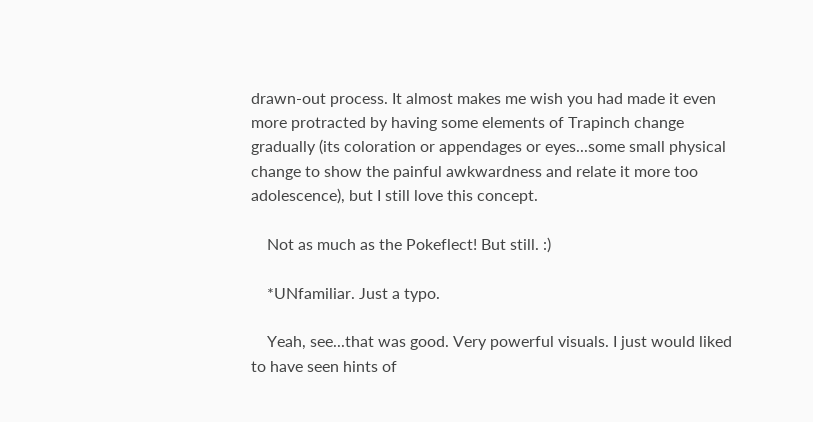drawn-out process. It almost makes me wish you had made it even more protracted by having some elements of Trapinch change gradually (its coloration or appendages or eyes...some small physical change to show the painful awkwardness and relate it more too adolescence), but I still love this concept.

    Not as much as the Pokeflect! But still. :)

    *UNfamiliar. Just a typo.

    Yeah, see...that was good. Very powerful visuals. I just would liked to have seen hints of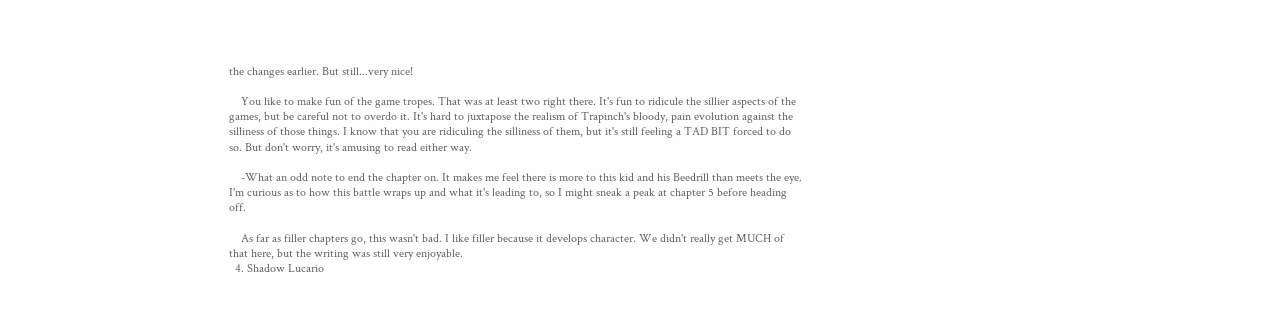the changes earlier. But still...very nice!

    You like to make fun of the game tropes. That was at least two right there. It's fun to ridicule the sillier aspects of the games, but be careful not to overdo it. It's hard to juxtapose the realism of Trapinch's bloody, pain evolution against the silliness of those things. I know that you are ridiculing the silliness of them, but it's still feeling a TAD BIT forced to do so. But don't worry, it's amusing to read either way.

    -What an odd note to end the chapter on. It makes me feel there is more to this kid and his Beedrill than meets the eye. I'm curious as to how this battle wraps up and what it's leading to, so I might sneak a peak at chapter 5 before heading off.

    As far as filler chapters go, this wasn't bad. I like filler because it develops character. We didn't really get MUCH of that here, but the writing was still very enjoyable.
  4. Shadow Lucario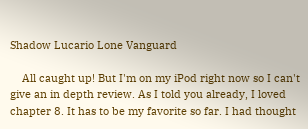Shadow Lucario Lone Vanguard

    All caught up! But I'm on my iPod right now so I can't give an in depth review. As I told you already, I loved chapter 8. It has to be my favorite so far. I had thought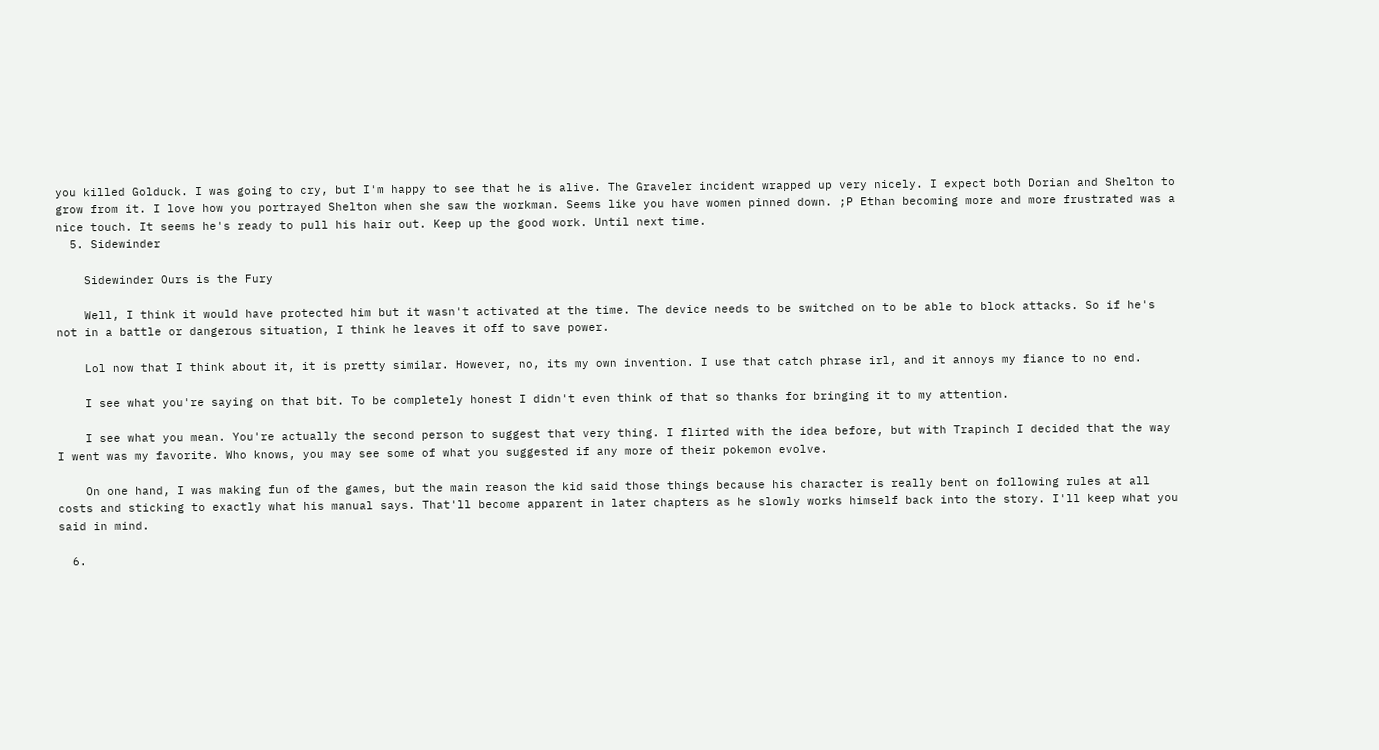you killed Golduck. I was going to cry, but I'm happy to see that he is alive. The Graveler incident wrapped up very nicely. I expect both Dorian and Shelton to grow from it. I love how you portrayed Shelton when she saw the workman. Seems like you have women pinned down. ;P Ethan becoming more and more frustrated was a nice touch. It seems he's ready to pull his hair out. Keep up the good work. Until next time.
  5. Sidewinder

    Sidewinder Ours is the Fury

    Well, I think it would have protected him but it wasn't activated at the time. The device needs to be switched on to be able to block attacks. So if he's not in a battle or dangerous situation, I think he leaves it off to save power.

    Lol now that I think about it, it is pretty similar. However, no, its my own invention. I use that catch phrase irl, and it annoys my fiance to no end.

    I see what you're saying on that bit. To be completely honest I didn't even think of that so thanks for bringing it to my attention.

    I see what you mean. You're actually the second person to suggest that very thing. I flirted with the idea before, but with Trapinch I decided that the way I went was my favorite. Who knows, you may see some of what you suggested if any more of their pokemon evolve.

    On one hand, I was making fun of the games, but the main reason the kid said those things because his character is really bent on following rules at all costs and sticking to exactly what his manual says. That'll become apparent in later chapters as he slowly works himself back into the story. I'll keep what you said in mind.

  6.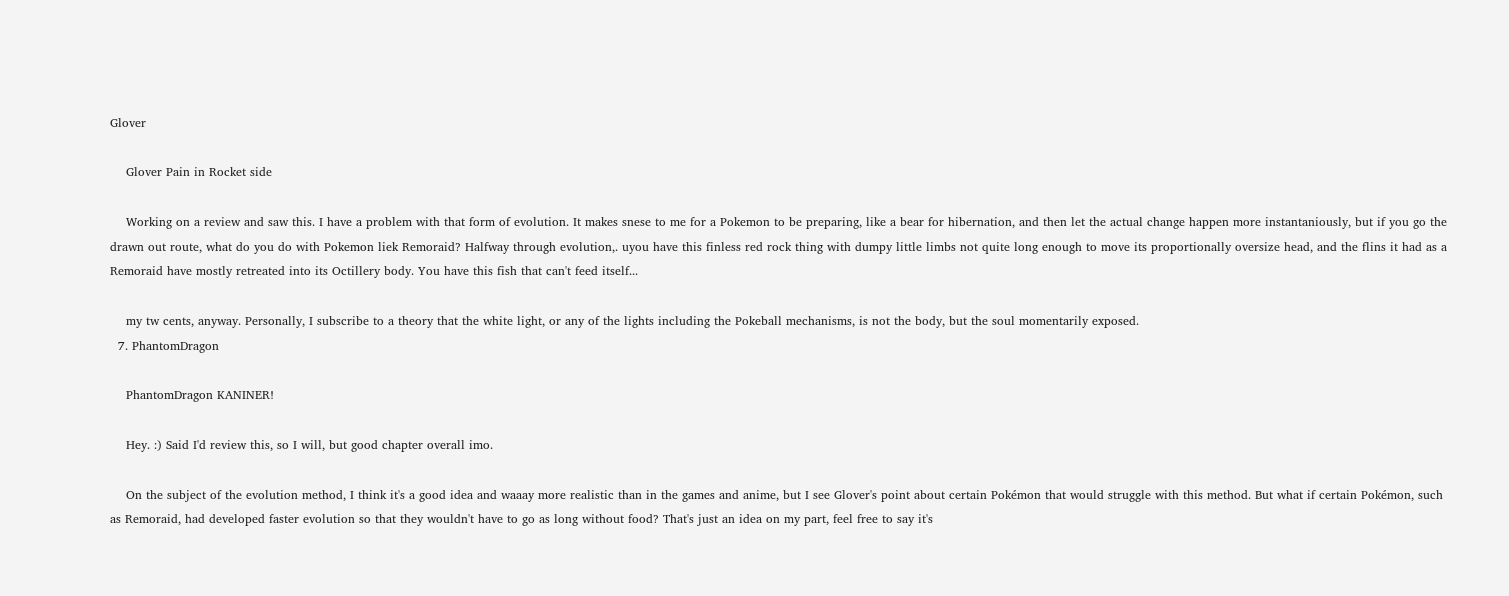Glover

    Glover Pain in Rocket side

    Working on a review and saw this. I have a problem with that form of evolution. It makes snese to me for a Pokemon to be preparing, like a bear for hibernation, and then let the actual change happen more instantaniously, but if you go the drawn out route, what do you do with Pokemon liek Remoraid? Halfway through evolution,. uyou have this finless red rock thing with dumpy little limbs not quite long enough to move its proportionally oversize head, and the flins it had as a Remoraid have mostly retreated into its Octillery body. You have this fish that can't feed itself...

    my tw cents, anyway. Personally, I subscribe to a theory that the white light, or any of the lights including the Pokeball mechanisms, is not the body, but the soul momentarily exposed.
  7. PhantomDragon

    PhantomDragon KANINER!

    Hey. :) Said I'd review this, so I will, but good chapter overall imo.

    On the subject of the evolution method, I think it's a good idea and waaay more realistic than in the games and anime, but I see Glover's point about certain Pokémon that would struggle with this method. But what if certain Pokémon, such as Remoraid, had developed faster evolution so that they wouldn't have to go as long without food? That's just an idea on my part, feel free to say it's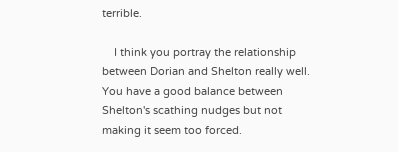terrible.

    I think you portray the relationship between Dorian and Shelton really well. You have a good balance between Shelton's scathing nudges but not making it seem too forced.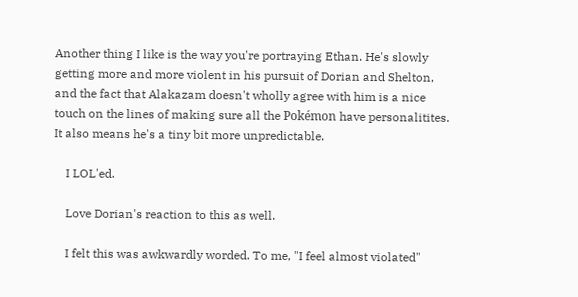Another thing I like is the way you're portraying Ethan. He's slowly getting more and more violent in his pursuit of Dorian and Shelton, and the fact that Alakazam doesn't wholly agree with him is a nice touch on the lines of making sure all the Pokémon have personalitites. It also means he's a tiny bit more unpredictable.

    I LOL'ed.

    Love Dorian's reaction to this as well.

    I felt this was awkwardly worded. To me, "I feel almost violated"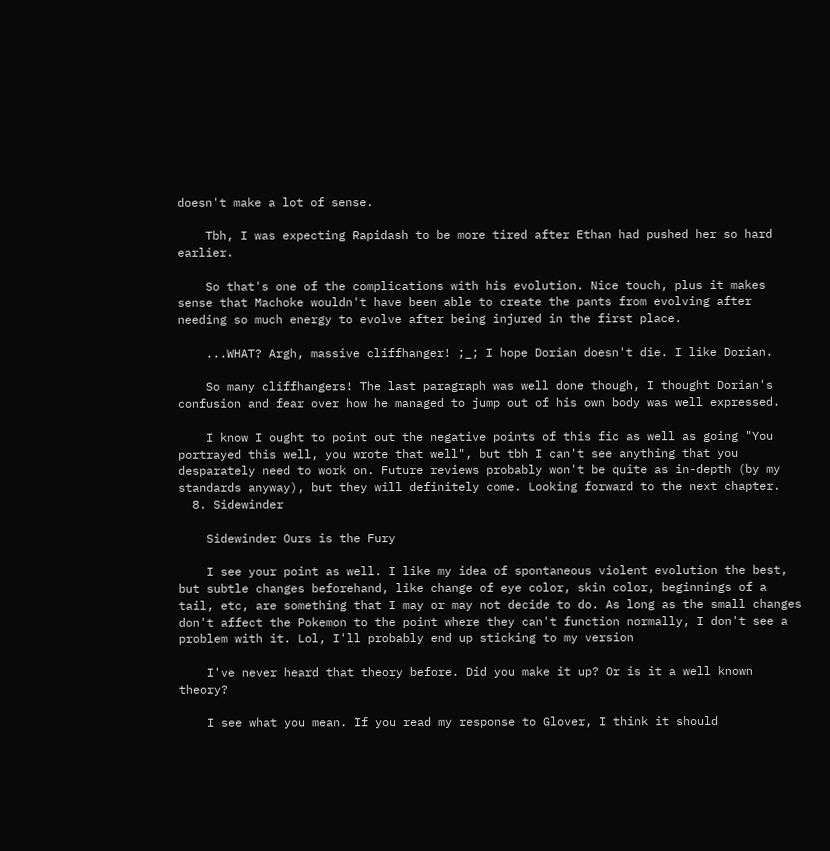doesn't make a lot of sense.

    Tbh, I was expecting Rapidash to be more tired after Ethan had pushed her so hard earlier.

    So that's one of the complications with his evolution. Nice touch, plus it makes sense that Machoke wouldn't have been able to create the pants from evolving after needing so much energy to evolve after being injured in the first place.

    ...WHAT? Argh, massive cliffhanger! ;_; I hope Dorian doesn't die. I like Dorian.

    So many cliffhangers! The last paragraph was well done though, I thought Dorian's confusion and fear over how he managed to jump out of his own body was well expressed.

    I know I ought to point out the negative points of this fic as well as going "You portrayed this well, you wrote that well", but tbh I can't see anything that you desparately need to work on. Future reviews probably won't be quite as in-depth (by my standards anyway), but they will definitely come. Looking forward to the next chapter.
  8. Sidewinder

    Sidewinder Ours is the Fury

    I see your point as well. I like my idea of spontaneous violent evolution the best, but subtle changes beforehand, like change of eye color, skin color, beginnings of a tail, etc, are something that I may or may not decide to do. As long as the small changes don't affect the Pokemon to the point where they can't function normally, I don't see a problem with it. Lol, I'll probably end up sticking to my version

    I've never heard that theory before. Did you make it up? Or is it a well known theory?

    I see what you mean. If you read my response to Glover, I think it should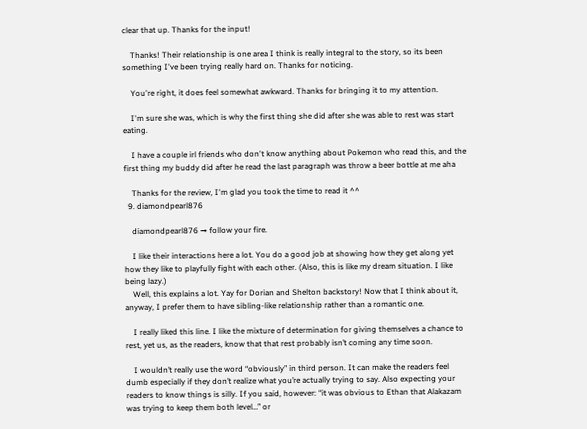clear that up. Thanks for the input!

    Thanks! Their relationship is one area I think is really integral to the story, so its been something I've been trying really hard on. Thanks for noticing.

    You're right, it does feel somewhat awkward. Thanks for bringing it to my attention.

    I'm sure she was, which is why the first thing she did after she was able to rest was start eating.

    I have a couple irl friends who don't know anything about Pokemon who read this, and the first thing my buddy did after he read the last paragraph was throw a beer bottle at me aha

    Thanks for the review, I'm glad you took the time to read it ^^
  9. diamondpearl876

    diamondpearl876 → follow your fire.

    I like their interactions here a lot. You do a good job at showing how they get along yet how they like to playfully fight with each other. (Also, this is like my dream situation. I like being lazy.)
    Well, this explains a lot. Yay for Dorian and Shelton backstory! Now that I think about it, anyway, I prefer them to have sibling-like relationship rather than a romantic one.

    I really liked this line. I like the mixture of determination for giving themselves a chance to rest, yet us, as the readers, know that that rest probably isn’t coming any time soon.

    I wouldn’t really use the word “obviously” in third person. It can make the readers feel dumb especially if they don’t realize what you’re actually trying to say. Also expecting your readers to know things is silly. If you said, however: “it was obvious to Ethan that Alakazam was trying to keep them both level…” or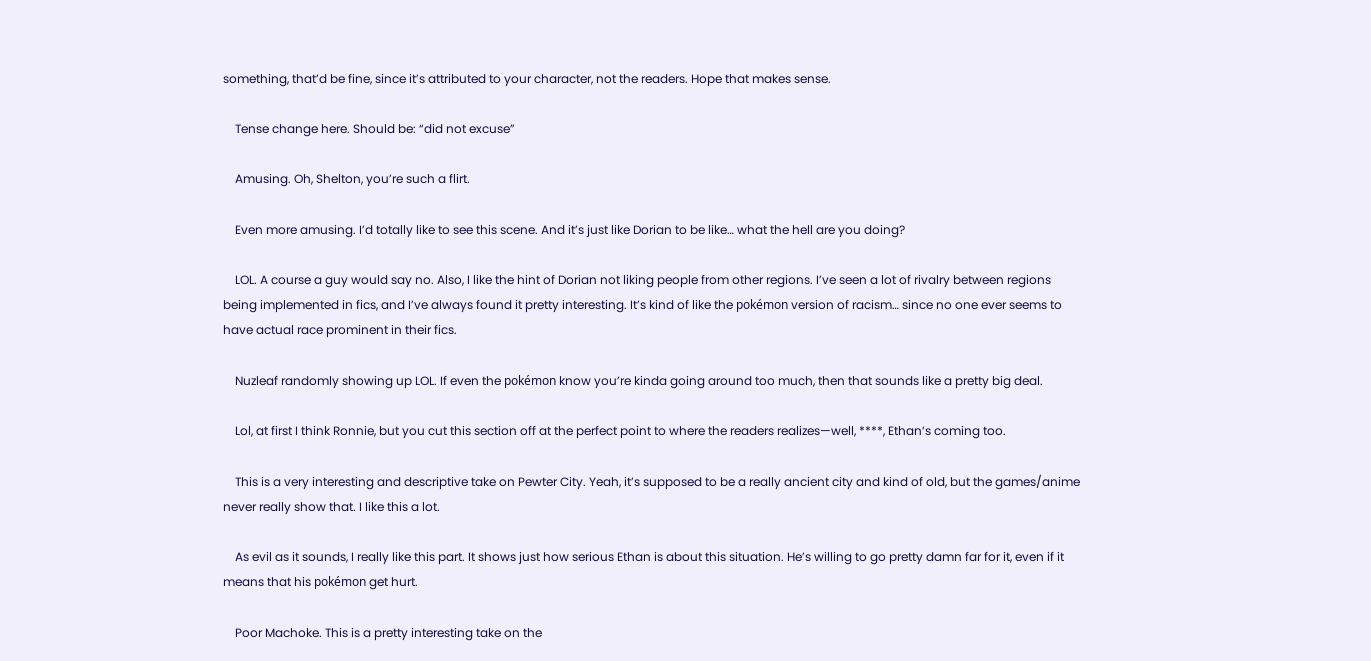something, that’d be fine, since it’s attributed to your character, not the readers. Hope that makes sense.

    Tense change here. Should be: “did not excuse”

    Amusing. Oh, Shelton, you’re such a flirt.

    Even more amusing. I’d totally like to see this scene. And it’s just like Dorian to be like… what the hell are you doing?

    LOL. A course a guy would say no. Also, I like the hint of Dorian not liking people from other regions. I’ve seen a lot of rivalry between regions being implemented in fics, and I’ve always found it pretty interesting. It’s kind of like the pokémon version of racism… since no one ever seems to have actual race prominent in their fics.

    Nuzleaf randomly showing up LOL. If even the pokémon know you’re kinda going around too much, then that sounds like a pretty big deal.

    Lol, at first I think Ronnie, but you cut this section off at the perfect point to where the readers realizes—well, ****, Ethan’s coming too.

    This is a very interesting and descriptive take on Pewter City. Yeah, it’s supposed to be a really ancient city and kind of old, but the games/anime never really show that. I like this a lot.

    As evil as it sounds, I really like this part. It shows just how serious Ethan is about this situation. He’s willing to go pretty damn far for it, even if it means that his pokémon get hurt.

    Poor Machoke. This is a pretty interesting take on the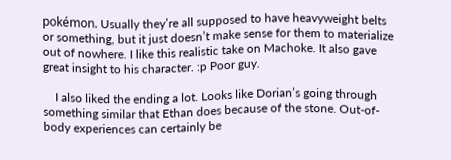pokémon. Usually they’re all supposed to have heavyweight belts or something, but it just doesn’t make sense for them to materialize out of nowhere. I like this realistic take on Machoke. It also gave great insight to his character. :p Poor guy.

    I also liked the ending a lot. Looks like Dorian’s going through something similar that Ethan does because of the stone. Out-of-body experiences can certainly be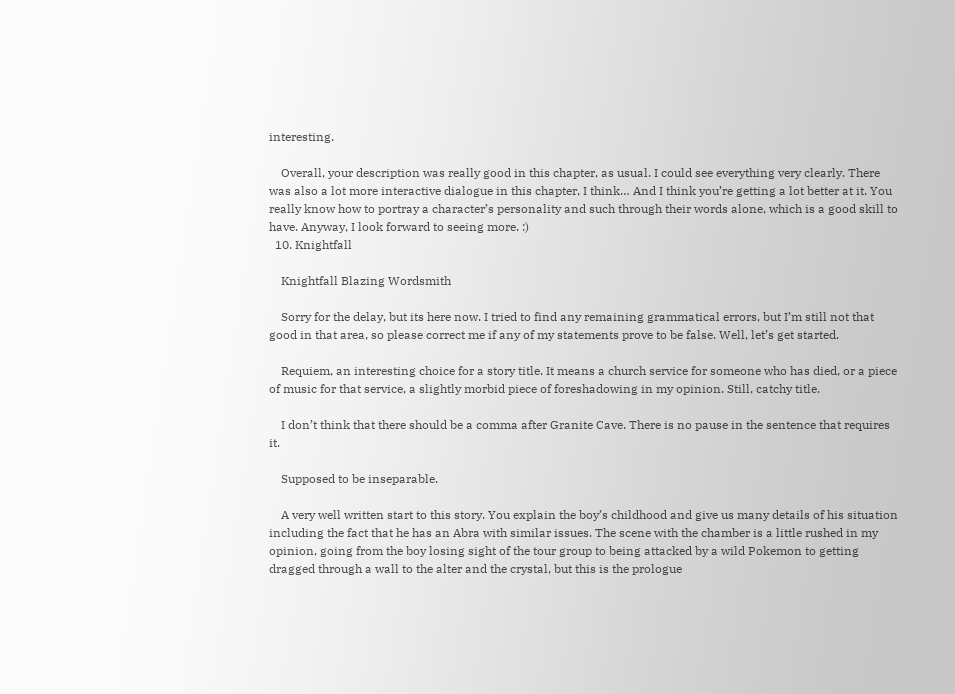interesting.

    Overall, your description was really good in this chapter, as usual. I could see everything very clearly. There was also a lot more interactive dialogue in this chapter, I think… And I think you’re getting a lot better at it. You really know how to portray a character’s personality and such through their words alone, which is a good skill to have. Anyway, I look forward to seeing more. :)
  10. Knightfall

    Knightfall Blazing Wordsmith

    Sorry for the delay, but its here now. I tried to find any remaining grammatical errors, but I’m still not that good in that area, so please correct me if any of my statements prove to be false. Well, let’s get started.

    Requiem, an interesting choice for a story title. It means a church service for someone who has died, or a piece of music for that service, a slightly morbid piece of foreshadowing in my opinion. Still, catchy title.

    I don’t think that there should be a comma after Granite Cave. There is no pause in the sentence that requires it.

    Supposed to be inseparable.

    A very well written start to this story. You explain the boy’s childhood and give us many details of his situation including the fact that he has an Abra with similar issues. The scene with the chamber is a little rushed in my opinion, going from the boy losing sight of the tour group to being attacked by a wild Pokemon to getting dragged through a wall to the alter and the crystal, but this is the prologue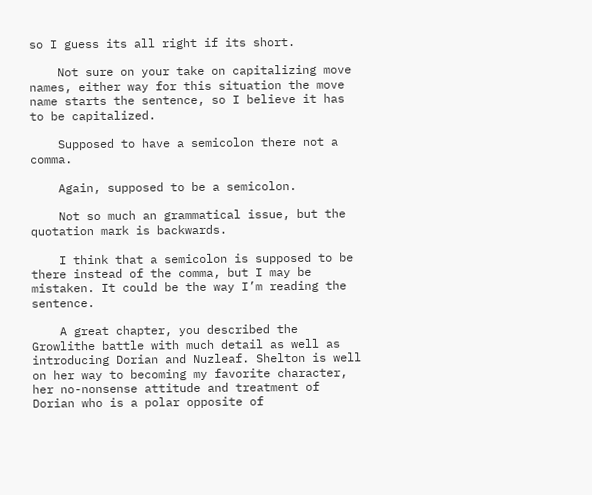so I guess its all right if its short.

    Not sure on your take on capitalizing move names, either way for this situation the move name starts the sentence, so I believe it has to be capitalized.

    Supposed to have a semicolon there not a comma.

    Again, supposed to be a semicolon.

    Not so much an grammatical issue, but the quotation mark is backwards.

    I think that a semicolon is supposed to be there instead of the comma, but I may be mistaken. It could be the way I’m reading the sentence.

    A great chapter, you described the Growlithe battle with much detail as well as introducing Dorian and Nuzleaf. Shelton is well on her way to becoming my favorite character, her no-nonsense attitude and treatment of Dorian who is a polar opposite of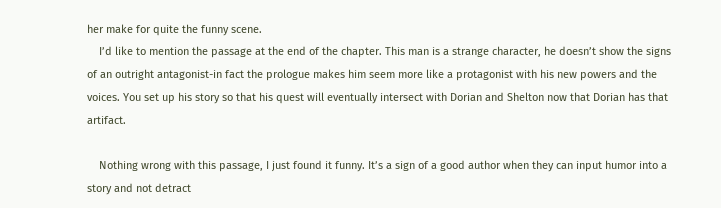her make for quite the funny scene.
    I’d like to mention the passage at the end of the chapter. This man is a strange character, he doesn’t show the signs of an outright antagonist-in fact the prologue makes him seem more like a protagonist with his new powers and the voices. You set up his story so that his quest will eventually intersect with Dorian and Shelton now that Dorian has that artifact.

    Nothing wrong with this passage, I just found it funny. It’s a sign of a good author when they can input humor into a story and not detract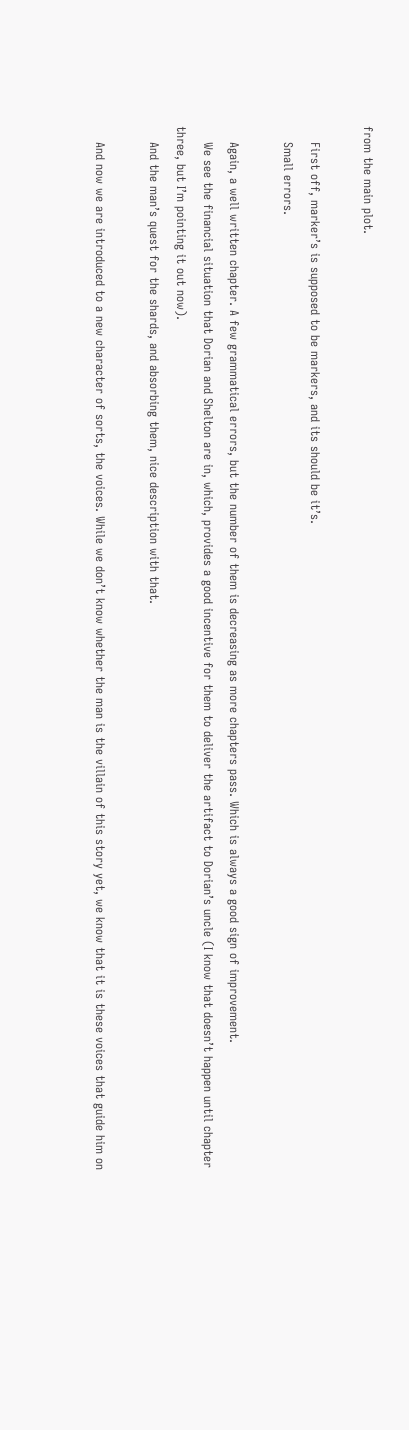from the main plot.

    First off, marker’s is supposed to be markers, and its should be it’s.
    Small errors.

    Again, a well written chapter. A few grammatical errors, but the number of them is decreasing as more chapters pass. Which is always a good sign of improvement.
    We see the financial situation that Dorian and Shelton are in, which, provides a good incentive for them to deliver the artifact to Dorian’s uncle (I know that doesn’t happen until chapter three, but I’m pointing it out now).
    And the man’s quest for the shards, and absorbing them, nice description with that.

    And now we are introduced to a new character of sorts, the voices. While we don’t know whether the man is the villain of this story yet, we know that it is these voices that guide him on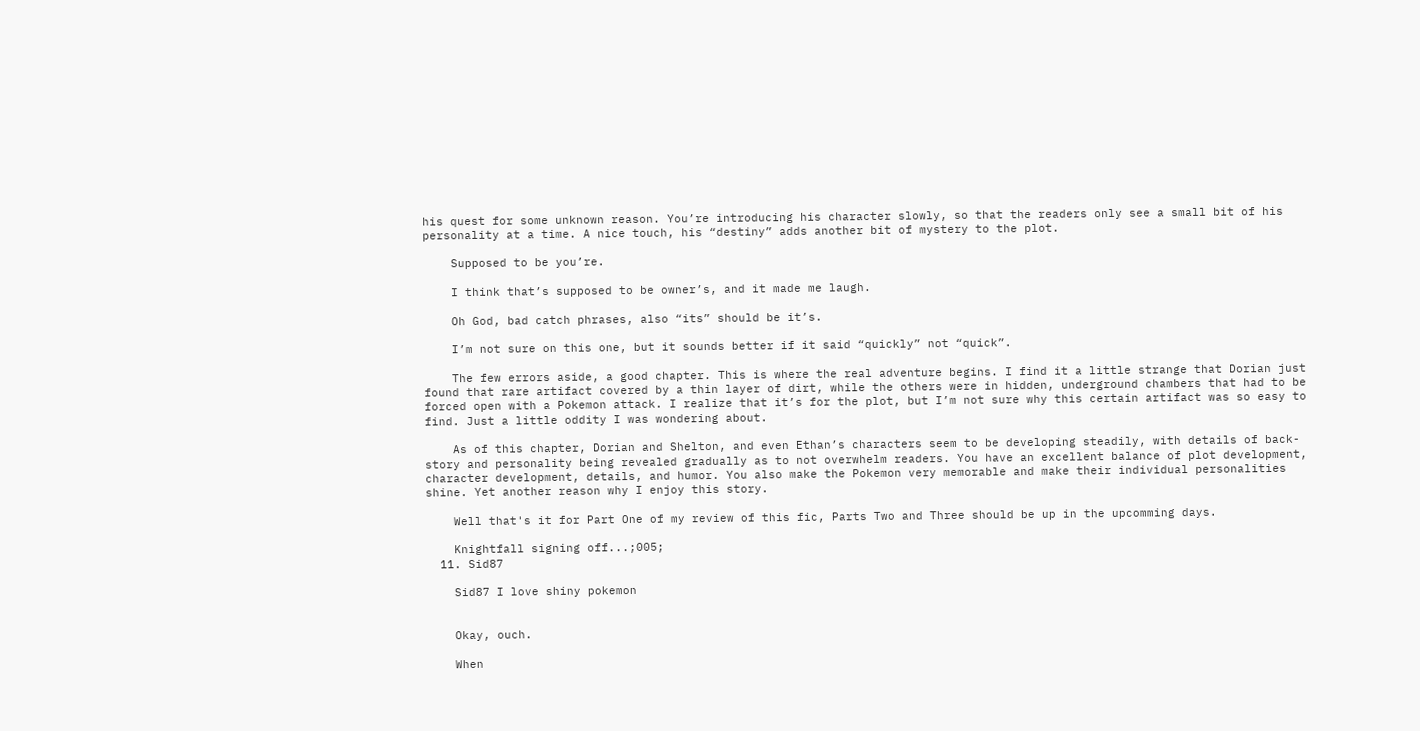his quest for some unknown reason. You’re introducing his character slowly, so that the readers only see a small bit of his personality at a time. A nice touch, his “destiny” adds another bit of mystery to the plot.

    Supposed to be you’re.

    I think that’s supposed to be owner’s, and it made me laugh.

    Oh God, bad catch phrases, also “its” should be it’s.

    I’m not sure on this one, but it sounds better if it said “quickly” not “quick”.

    The few errors aside, a good chapter. This is where the real adventure begins. I find it a little strange that Dorian just found that rare artifact covered by a thin layer of dirt, while the others were in hidden, underground chambers that had to be forced open with a Pokemon attack. I realize that it’s for the plot, but I’m not sure why this certain artifact was so easy to find. Just a little oddity I was wondering about.

    As of this chapter, Dorian and Shelton, and even Ethan’s characters seem to be developing steadily, with details of back-story and personality being revealed gradually as to not overwhelm readers. You have an excellent balance of plot development, character development, details, and humor. You also make the Pokemon very memorable and make their individual personalities shine. Yet another reason why I enjoy this story.

    Well that's it for Part One of my review of this fic, Parts Two and Three should be up in the upcomming days.

    Knightfall signing off...;005;
  11. Sid87

    Sid87 I love shiny pokemon


    Okay, ouch.

    When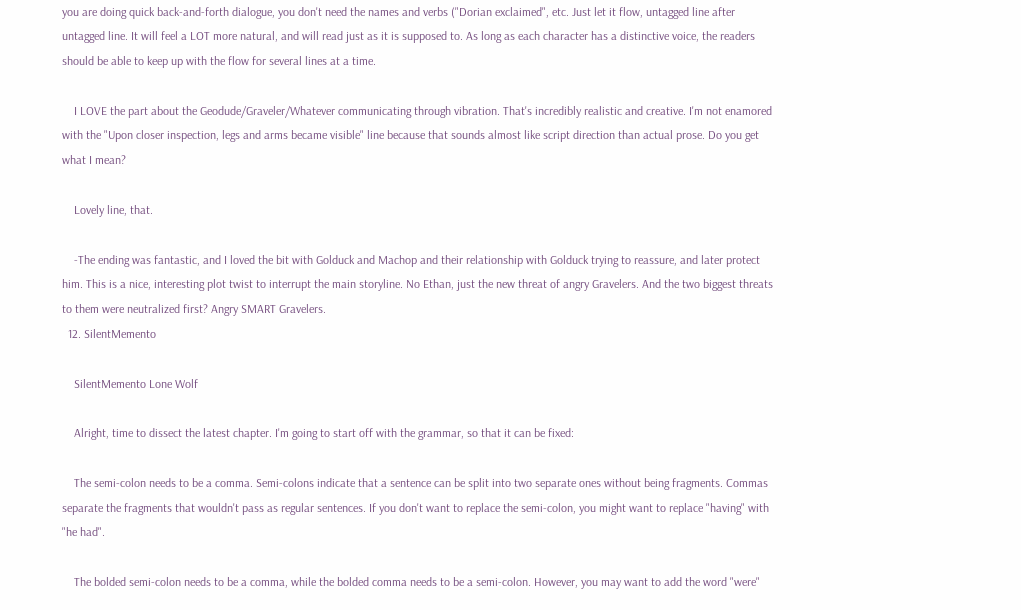you are doing quick back-and-forth dialogue, you don't need the names and verbs ("Dorian exclaimed", etc. Just let it flow, untagged line after untagged line. It will feel a LOT more natural, and will read just as it is supposed to. As long as each character has a distinctive voice, the readers should be able to keep up with the flow for several lines at a time.

    I LOVE the part about the Geodude/Graveler/Whatever communicating through vibration. That's incredibly realistic and creative. I'm not enamored with the "Upon closer inspection, legs and arms became visible" line because that sounds almost like script direction than actual prose. Do you get what I mean?

    Lovely line, that.

    -The ending was fantastic, and I loved the bit with Golduck and Machop and their relationship with Golduck trying to reassure, and later protect him. This is a nice, interesting plot twist to interrupt the main storyline. No Ethan, just the new threat of angry Gravelers. And the two biggest threats to them were neutralized first? Angry SMART Gravelers.
  12. SilentMemento

    SilentMemento Lone Wolf

    Alright, time to dissect the latest chapter. I'm going to start off with the grammar, so that it can be fixed:

    The semi-colon needs to be a comma. Semi-colons indicate that a sentence can be split into two separate ones without being fragments. Commas separate the fragments that wouldn't pass as regular sentences. If you don't want to replace the semi-colon, you might want to replace "having" with "he had".

    The bolded semi-colon needs to be a comma, while the bolded comma needs to be a semi-colon. However, you may want to add the word "were"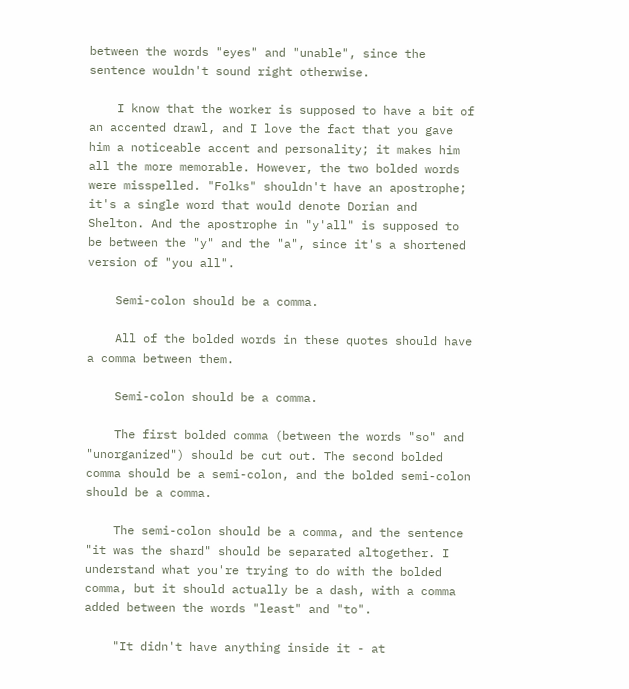between the words "eyes" and "unable", since the sentence wouldn't sound right otherwise.

    I know that the worker is supposed to have a bit of an accented drawl, and I love the fact that you gave him a noticeable accent and personality; it makes him all the more memorable. However, the two bolded words were misspelled. "Folks" shouldn't have an apostrophe; it's a single word that would denote Dorian and Shelton. And the apostrophe in "y'all" is supposed to be between the "y" and the "a", since it's a shortened version of "you all".

    Semi-colon should be a comma.

    All of the bolded words in these quotes should have a comma between them.

    Semi-colon should be a comma.

    The first bolded comma (between the words "so" and "unorganized") should be cut out. The second bolded comma should be a semi-colon, and the bolded semi-colon should be a comma.

    The semi-colon should be a comma, and the sentence "it was the shard" should be separated altogether. I understand what you're trying to do with the bolded comma, but it should actually be a dash, with a comma added between the words "least" and "to".

    "It didn't have anything inside it - at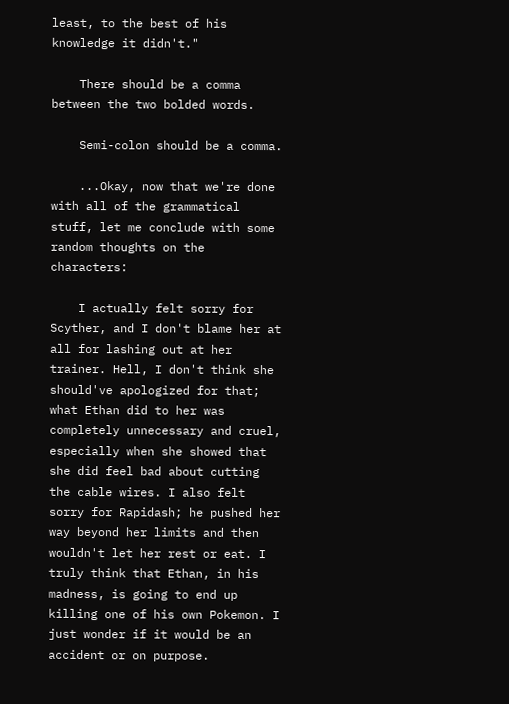least, to the best of his knowledge it didn't."

    There should be a comma between the two bolded words.

    Semi-colon should be a comma.

    ...Okay, now that we're done with all of the grammatical stuff, let me conclude with some random thoughts on the characters:

    I actually felt sorry for Scyther, and I don't blame her at all for lashing out at her trainer. Hell, I don't think she should've apologized for that; what Ethan did to her was completely unnecessary and cruel, especially when she showed that she did feel bad about cutting the cable wires. I also felt sorry for Rapidash; he pushed her way beyond her limits and then wouldn't let her rest or eat. I truly think that Ethan, in his madness, is going to end up killing one of his own Pokemon. I just wonder if it would be an accident or on purpose.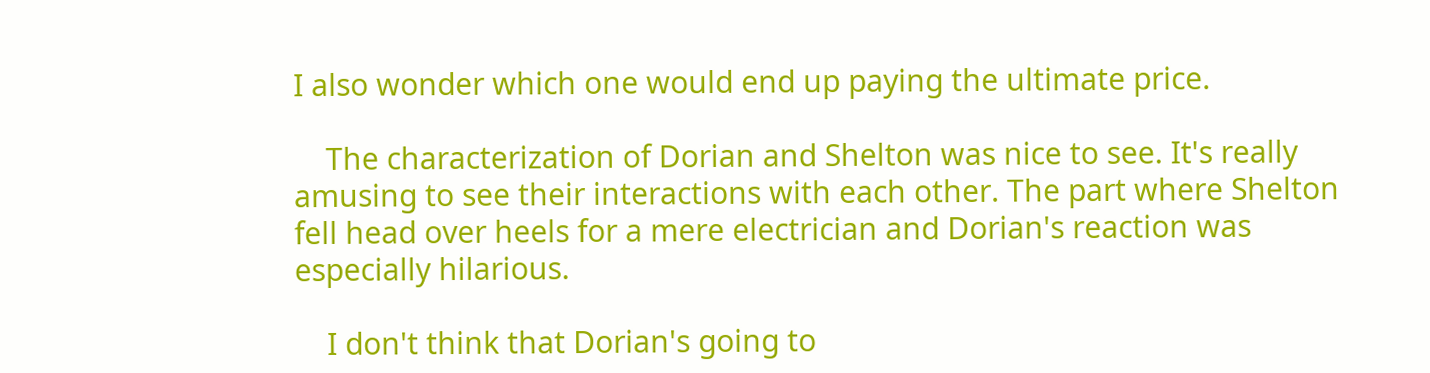I also wonder which one would end up paying the ultimate price.

    The characterization of Dorian and Shelton was nice to see. It's really amusing to see their interactions with each other. The part where Shelton fell head over heels for a mere electrician and Dorian's reaction was especially hilarious.

    I don't think that Dorian's going to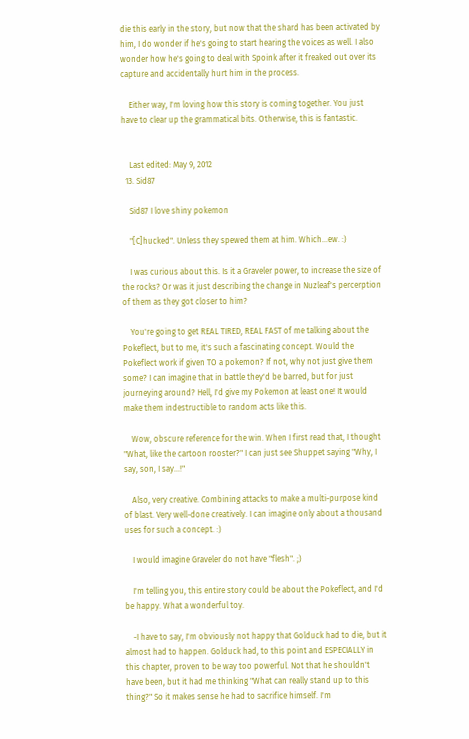die this early in the story, but now that the shard has been activated by him, I do wonder if he's going to start hearing the voices as well. I also wonder how he's going to deal with Spoink after it freaked out over its capture and accidentally hurt him in the process.

    Either way, I'm loving how this story is coming together. You just have to clear up the grammatical bits. Otherwise, this is fantastic.


    Last edited: May 9, 2012
  13. Sid87

    Sid87 I love shiny pokemon

    "[C]hucked". Unless they spewed them at him. Which...ew. :)

    I was curious about this. Is it a Graveler power, to increase the size of the rocks? Or was it just describing the change in Nuzleaf's percerption of them as they got closer to him?

    You're going to get REAL TIRED, REAL FAST of me talking about the Pokeflect, but to me, it's such a fascinating concept. Would the Pokeflect work if given TO a pokemon? If not, why not just give them some? I can imagine that in battle they'd be barred, but for just journeying around? Hell, I'd give my Pokemon at least one! It would make them indestructible to random acts like this.

    Wow, obscure reference for the win. When I first read that, I thought "What, like the cartoon rooster?" I can just see Shuppet saying "Why, I say, son, I say...!"

    Also, very creative. Combining attacks to make a multi-purpose kind of blast. Very well-done creatively. I can imagine only about a thousand uses for such a concept. :)

    I would imagine Graveler do not have "flesh". ;)

    I'm telling you, this entire story could be about the Pokeflect, and I'd be happy. What a wonderful toy.

    -I have to say, I'm obviously not happy that Golduck had to die, but it almost had to happen. Golduck had, to this point and ESPECIALLY in this chapter, proven to be way too powerful. Not that he shouldn't have been, but it had me thinking "What can really stand up to this thing?" So it makes sense he had to sacrifice himself. I'm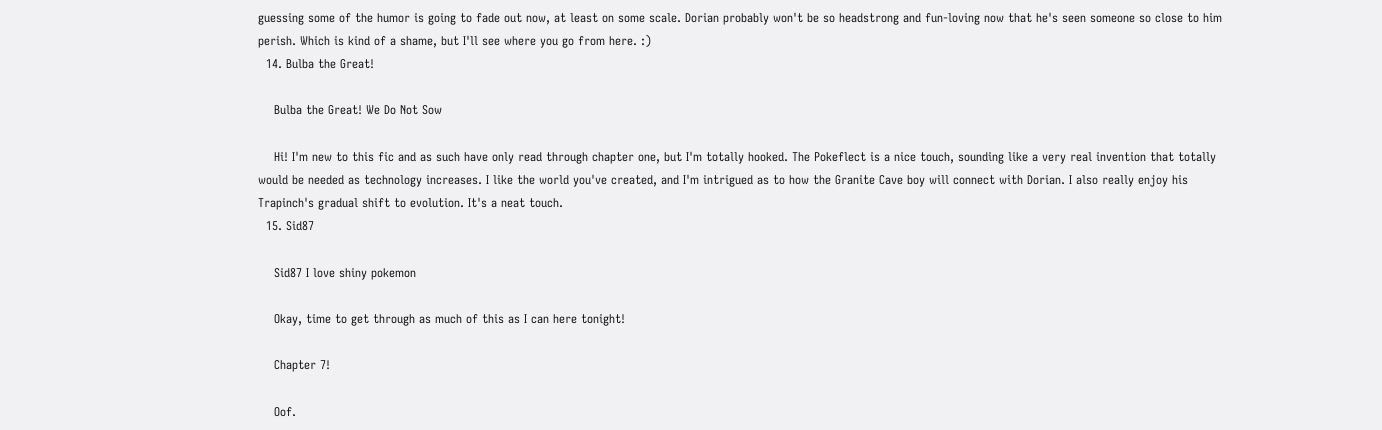guessing some of the humor is going to fade out now, at least on some scale. Dorian probably won't be so headstrong and fun-loving now that he's seen someone so close to him perish. Which is kind of a shame, but I'll see where you go from here. :)
  14. Bulba the Great!

    Bulba the Great! We Do Not Sow

    Hi! I'm new to this fic and as such have only read through chapter one, but I'm totally hooked. The Pokeflect is a nice touch, sounding like a very real invention that totally would be needed as technology increases. I like the world you've created, and I'm intrigued as to how the Granite Cave boy will connect with Dorian. I also really enjoy his Trapinch's gradual shift to evolution. It's a neat touch.
  15. Sid87

    Sid87 I love shiny pokemon

    Okay, time to get through as much of this as I can here tonight!

    Chapter 7!

    Oof.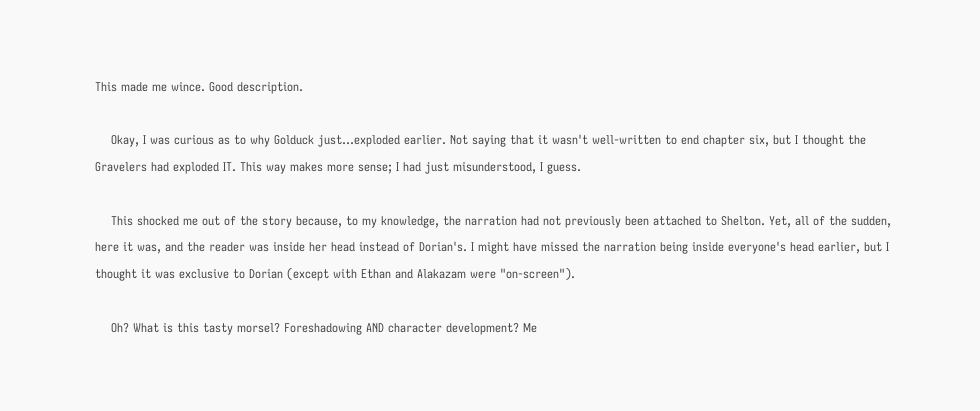This made me wince. Good description.

    Okay, I was curious as to why Golduck just...exploded earlier. Not saying that it wasn't well-written to end chapter six, but I thought the Gravelers had exploded IT. This way makes more sense; I had just misunderstood, I guess.

    This shocked me out of the story because, to my knowledge, the narration had not previously been attached to Shelton. Yet, all of the sudden, here it was, and the reader was inside her head instead of Dorian's. I might have missed the narration being inside everyone's head earlier, but I thought it was exclusive to Dorian (except with Ethan and Alakazam were "on-screen").

    Oh? What is this tasty morsel? Foreshadowing AND character development? Me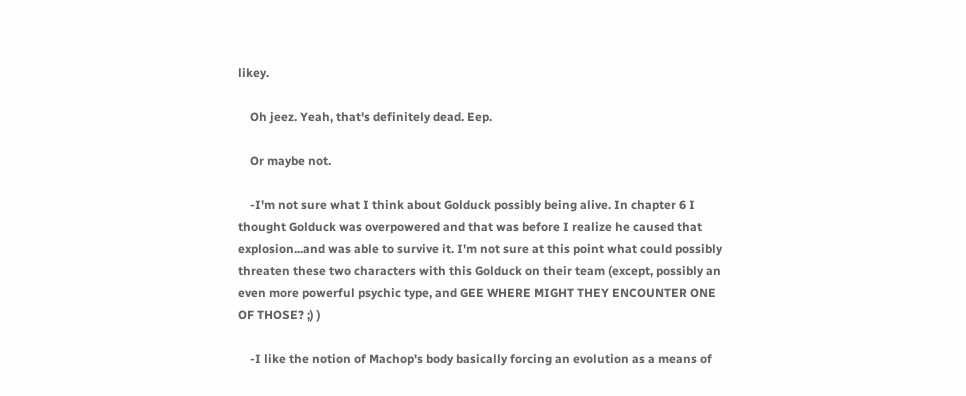likey.

    Oh jeez. Yeah, that's definitely dead. Eep.

    Or maybe not.

    -I'm not sure what I think about Golduck possibly being alive. In chapter 6 I thought Golduck was overpowered and that was before I realize he caused that explosion...and was able to survive it. I'm not sure at this point what could possibly threaten these two characters with this Golduck on their team (except, possibly an even more powerful psychic type, and GEE WHERE MIGHT THEY ENCOUNTER ONE OF THOSE? ;) )

    -I like the notion of Machop's body basically forcing an evolution as a means of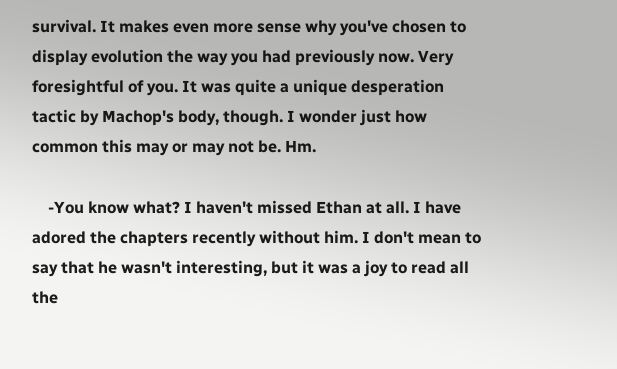survival. It makes even more sense why you've chosen to display evolution the way you had previously now. Very foresightful of you. It was quite a unique desperation tactic by Machop's body, though. I wonder just how common this may or may not be. Hm.

    -You know what? I haven't missed Ethan at all. I have adored the chapters recently without him. I don't mean to say that he wasn't interesting, but it was a joy to read all the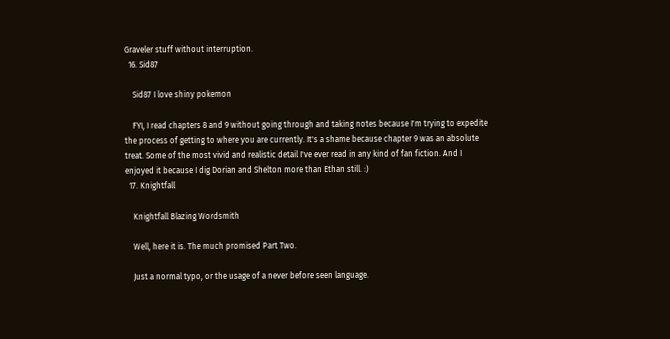Graveler stuff without interruption.
  16. Sid87

    Sid87 I love shiny pokemon

    FYI, I read chapters 8 and 9 without going through and taking notes because I'm trying to expedite the process of getting to where you are currently. It's a shame because chapter 9 was an absolute treat. Some of the most vivid and realistic detail I've ever read in any kind of fan fiction. And I enjoyed it because I dig Dorian and Shelton more than Ethan still. :)
  17. Knightfall

    Knightfall Blazing Wordsmith

    Well, here it is. The much promised Part Two.

    Just a normal typo, or the usage of a never before seen language.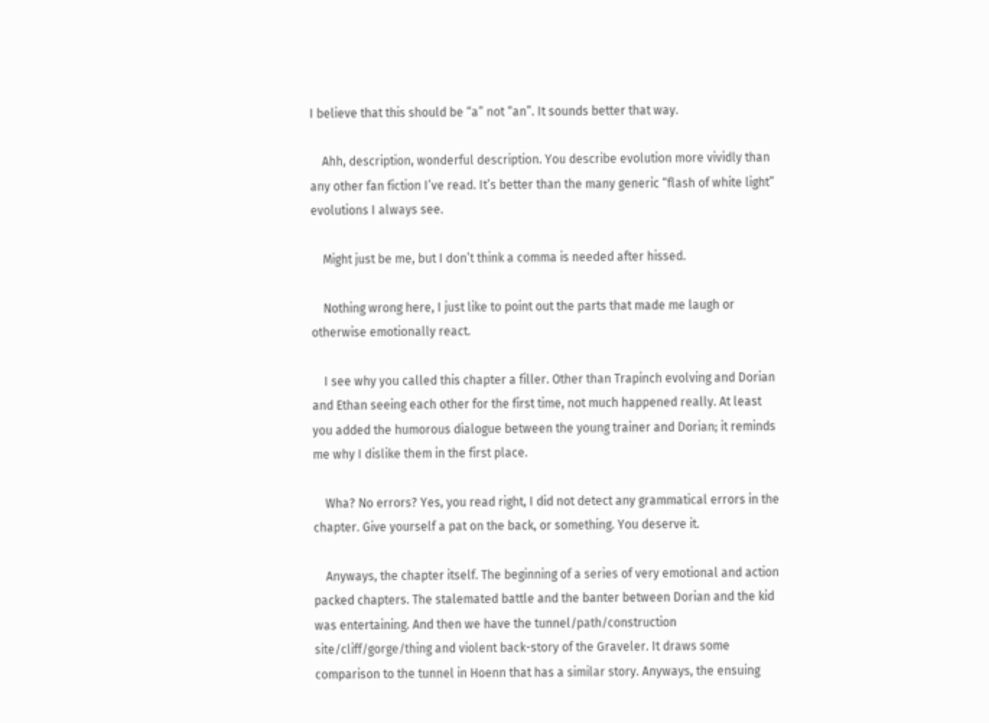I believe that this should be “a” not “an”. It sounds better that way.

    Ahh, description, wonderful description. You describe evolution more vividly than any other fan fiction I’ve read. It’s better than the many generic “flash of white light” evolutions I always see.

    Might just be me, but I don’t think a comma is needed after hissed.

    Nothing wrong here, I just like to point out the parts that made me laugh or otherwise emotionally react.

    I see why you called this chapter a filler. Other than Trapinch evolving and Dorian and Ethan seeing each other for the first time, not much happened really. At least you added the humorous dialogue between the young trainer and Dorian; it reminds me why I dislike them in the first place.

    Wha? No errors? Yes, you read right, I did not detect any grammatical errors in the chapter. Give yourself a pat on the back, or something. You deserve it.

    Anyways, the chapter itself. The beginning of a series of very emotional and action packed chapters. The stalemated battle and the banter between Dorian and the kid was entertaining. And then we have the tunnel/path/construction site/cliff/gorge/thing and violent back-story of the Graveler. It draws some comparison to the tunnel in Hoenn that has a similar story. Anyways, the ensuing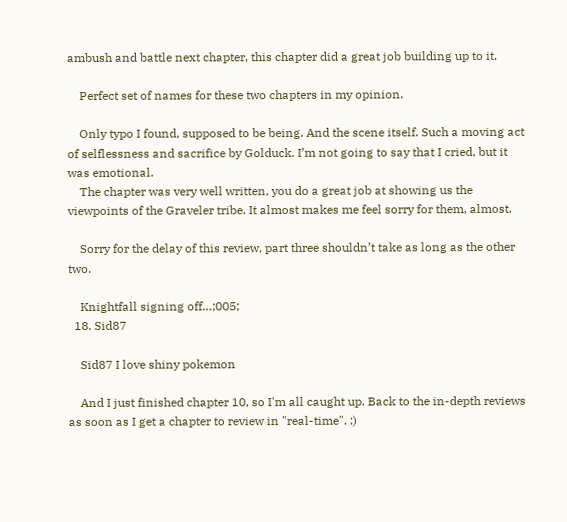ambush and battle next chapter, this chapter did a great job building up to it.

    Perfect set of names for these two chapters in my opinion.

    Only typo I found, supposed to be being. And the scene itself. Such a moving act of selflessness and sacrifice by Golduck. I’m not going to say that I cried, but it was emotional.
    The chapter was very well written, you do a great job at showing us the viewpoints of the Graveler tribe. It almost makes me feel sorry for them, almost.

    Sorry for the delay of this review, part three shouldn’t take as long as the other two.

    Knightfall signing off…;005;
  18. Sid87

    Sid87 I love shiny pokemon

    And I just finished chapter 10, so I'm all caught up. Back to the in-depth reviews as soon as I get a chapter to review in "real-time". :)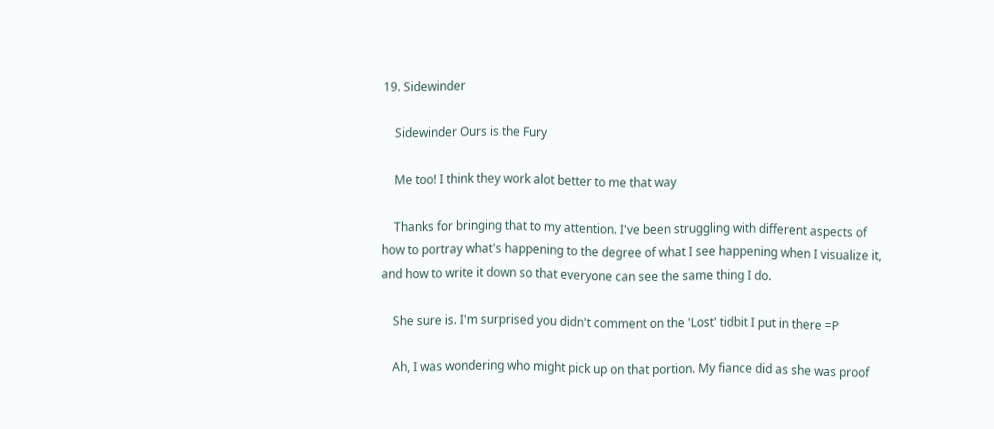19. Sidewinder

    Sidewinder Ours is the Fury

    Me too! I think they work alot better to me that way

    Thanks for bringing that to my attention. I've been struggling with different aspects of how to portray what's happening to the degree of what I see happening when I visualize it, and how to write it down so that everyone can see the same thing I do.

    She sure is. I'm surprised you didn't comment on the 'Lost' tidbit I put in there =P

    Ah, I was wondering who might pick up on that portion. My fiance did as she was proof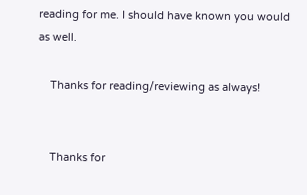reading for me. I should have known you would as well.

    Thanks for reading/reviewing as always!


    Thanks for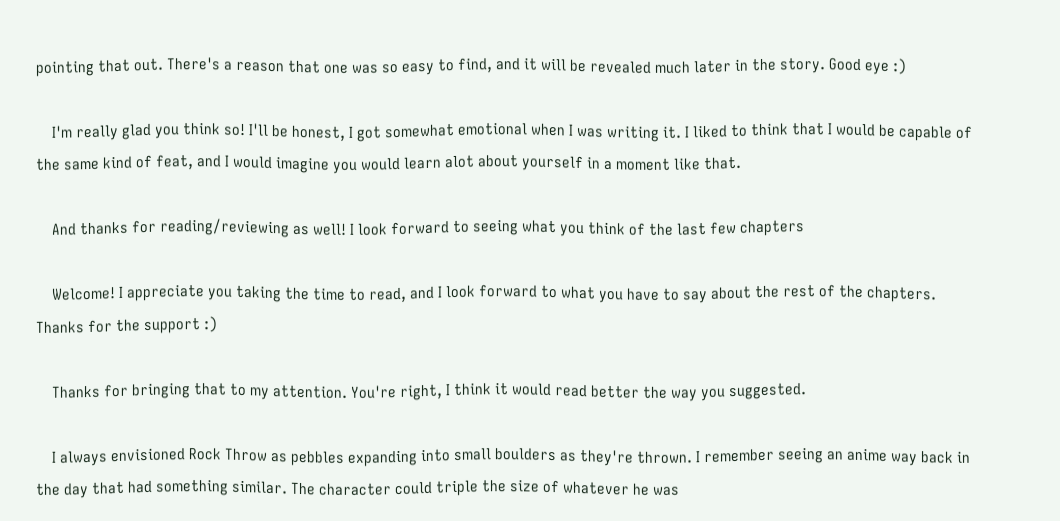pointing that out. There's a reason that one was so easy to find, and it will be revealed much later in the story. Good eye :)

    I'm really glad you think so! I'll be honest, I got somewhat emotional when I was writing it. I liked to think that I would be capable of the same kind of feat, and I would imagine you would learn alot about yourself in a moment like that.

    And thanks for reading/reviewing as well! I look forward to seeing what you think of the last few chapters

    Welcome! I appreciate you taking the time to read, and I look forward to what you have to say about the rest of the chapters. Thanks for the support :)

    Thanks for bringing that to my attention. You're right, I think it would read better the way you suggested.

    I always envisioned Rock Throw as pebbles expanding into small boulders as they're thrown. I remember seeing an anime way back in the day that had something similar. The character could triple the size of whatever he was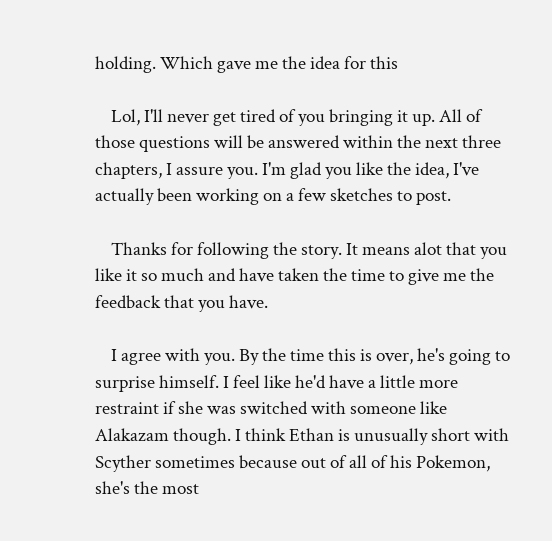holding. Which gave me the idea for this

    Lol, I'll never get tired of you bringing it up. All of those questions will be answered within the next three chapters, I assure you. I'm glad you like the idea, I've actually been working on a few sketches to post.

    Thanks for following the story. It means alot that you like it so much and have taken the time to give me the feedback that you have.

    I agree with you. By the time this is over, he's going to surprise himself. I feel like he'd have a little more restraint if she was switched with someone like Alakazam though. I think Ethan is unusually short with Scyther sometimes because out of all of his Pokemon, she's the most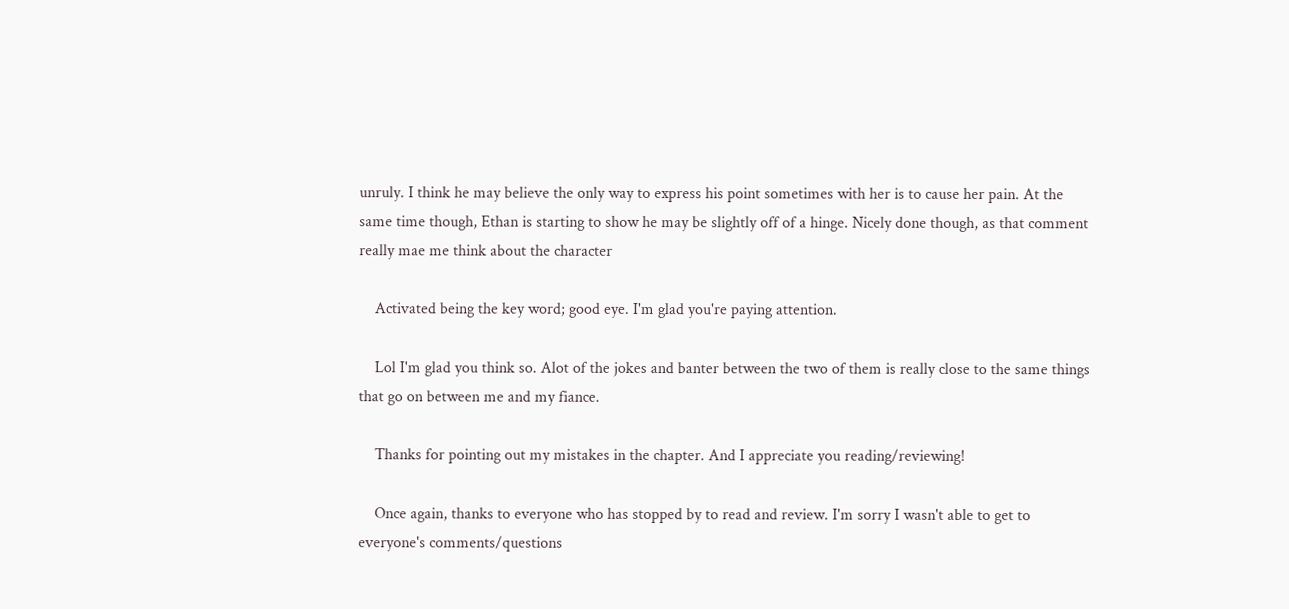unruly. I think he may believe the only way to express his point sometimes with her is to cause her pain. At the same time though, Ethan is starting to show he may be slightly off of a hinge. Nicely done though, as that comment really mae me think about the character

    Activated being the key word; good eye. I'm glad you're paying attention.

    Lol I'm glad you think so. Alot of the jokes and banter between the two of them is really close to the same things that go on between me and my fiance.

    Thanks for pointing out my mistakes in the chapter. And I appreciate you reading/reviewing!

    Once again, thanks to everyone who has stopped by to read and review. I'm sorry I wasn't able to get to everyone's comments/questions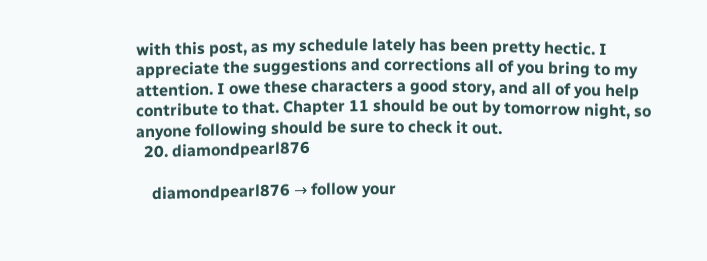with this post, as my schedule lately has been pretty hectic. I appreciate the suggestions and corrections all of you bring to my attention. I owe these characters a good story, and all of you help contribute to that. Chapter 11 should be out by tomorrow night, so anyone following should be sure to check it out.
  20. diamondpearl876

    diamondpearl876 → follow your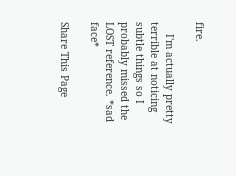fire.

    I'm actually pretty terrible at noticing subtle things so I probably missed the LOST reference. *sad face*

Share This Page